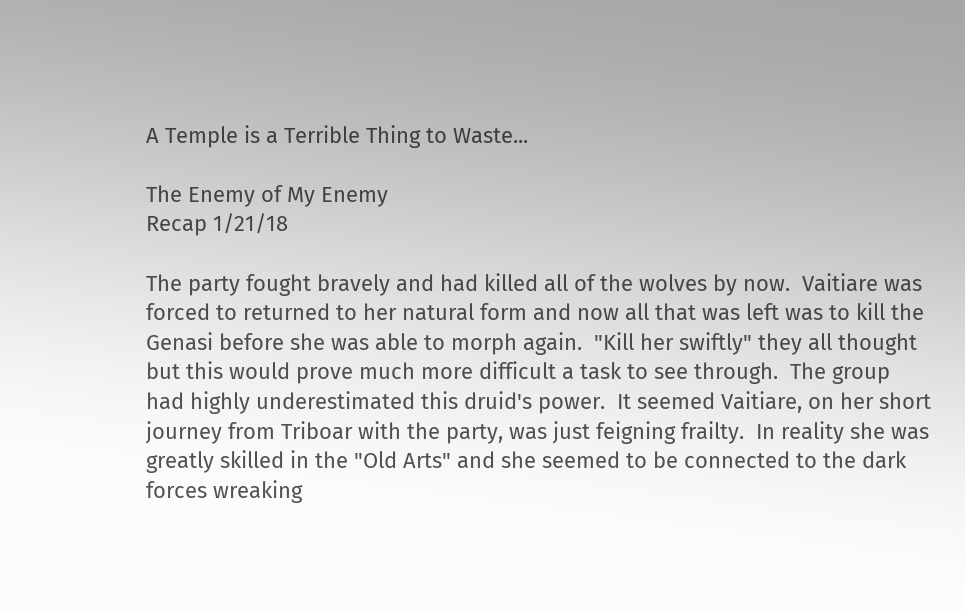A Temple is a Terrible Thing to Waste...

The Enemy of My Enemy
Recap 1/21/18

The party fought bravely and had killed all of the wolves by now.  Vaitiare was forced to returned to her natural form and now all that was left was to kill the Genasi before she was able to morph again.  "Kill her swiftly" they all thought but this would prove much more difficult a task to see through.  The group had highly underestimated this druid's power.  It seemed Vaitiare, on her short journey from Triboar with the party, was just feigning frailty.  In reality she was greatly skilled in the "Old Arts" and she seemed to be connected to the dark forces wreaking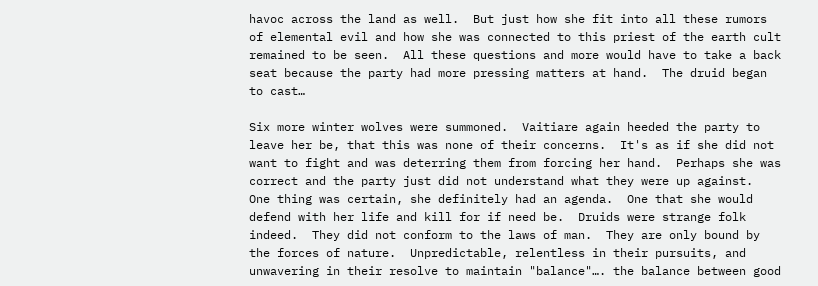havoc across the land as well.  But just how she fit into all these rumors of elemental evil and how she was connected to this priest of the earth cult remained to be seen.  All these questions and more would have to take a back seat because the party had more pressing matters at hand.  The druid began to cast…

Six more winter wolves were summoned.  Vaitiare again heeded the party to leave her be, that this was none of their concerns.  It's as if she did not want to fight and was deterring them from forcing her hand.  Perhaps she was correct and the party just did not understand what they were up against.  One thing was certain, she definitely had an agenda.  One that she would defend with her life and kill for if need be.  Druids were strange folk indeed.  They did not conform to the laws of man.  They are only bound by the forces of nature.  Unpredictable, relentless in their pursuits, and unwavering in their resolve to maintain "balance"…. the balance between good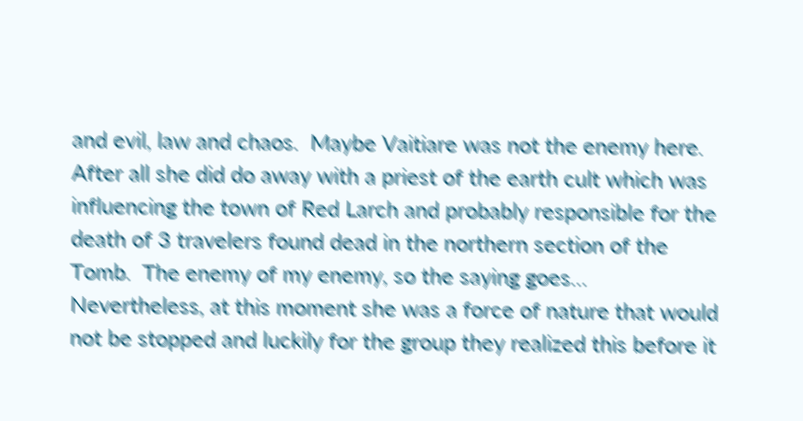and evil, law and chaos.  Maybe Vaitiare was not the enemy here.  After all she did do away with a priest of the earth cult which was influencing the town of Red Larch and probably responsible for the death of 3 travelers found dead in the northern section of the Tomb.  The enemy of my enemy, so the saying goes… Nevertheless, at this moment she was a force of nature that would not be stopped and luckily for the group they realized this before it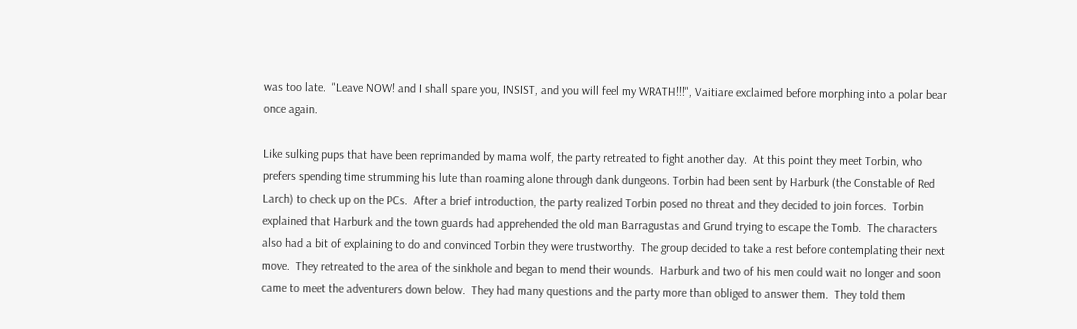was too late.  "Leave NOW! and I shall spare you, INSIST, and you will feel my WRATH!!!", Vaitiare exclaimed before morphing into a polar bear once again.

Like sulking pups that have been reprimanded by mama wolf, the party retreated to fight another day.  At this point they meet Torbin, who prefers spending time strumming his lute than roaming alone through dank dungeons. Torbin had been sent by Harburk (the Constable of Red Larch) to check up on the PCs.  After a brief introduction, the party realized Torbin posed no threat and they decided to join forces.  Torbin explained that Harburk and the town guards had apprehended the old man Barragustas and Grund trying to escape the Tomb.  The characters also had a bit of explaining to do and convinced Torbin they were trustworthy.  The group decided to take a rest before contemplating their next move.  They retreated to the area of the sinkhole and began to mend their wounds.  Harburk and two of his men could wait no longer and soon came to meet the adventurers down below.  They had many questions and the party more than obliged to answer them.  They told them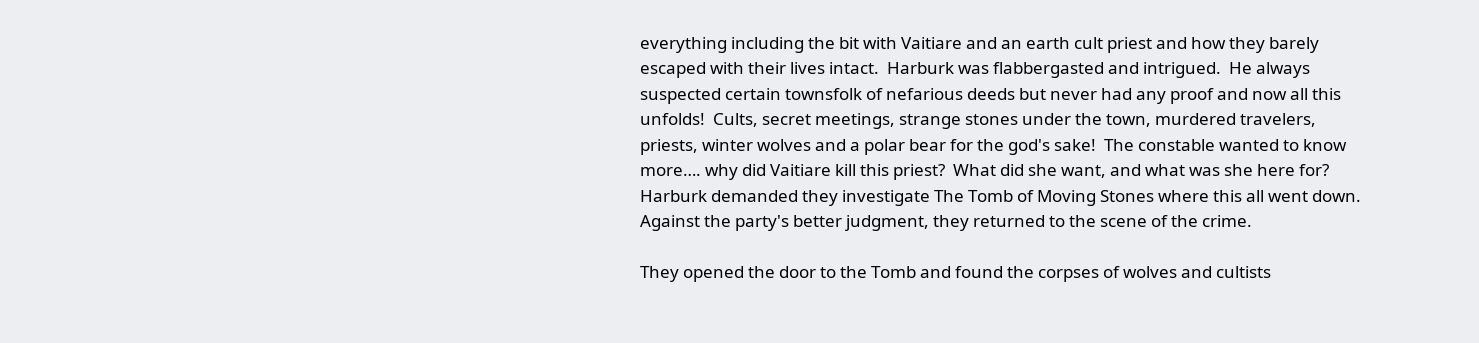everything including the bit with Vaitiare and an earth cult priest and how they barely escaped with their lives intact.  Harburk was flabbergasted and intrigued.  He always suspected certain townsfolk of nefarious deeds but never had any proof and now all this unfolds!  Cults, secret meetings, strange stones under the town, murdered travelers, priests, winter wolves and a polar bear for the god's sake!  The constable wanted to know more…. why did Vaitiare kill this priest?  What did she want, and what was she here for?  Harburk demanded they investigate The Tomb of Moving Stones where this all went down.  Against the party's better judgment, they returned to the scene of the crime.

They opened the door to the Tomb and found the corpses of wolves and cultists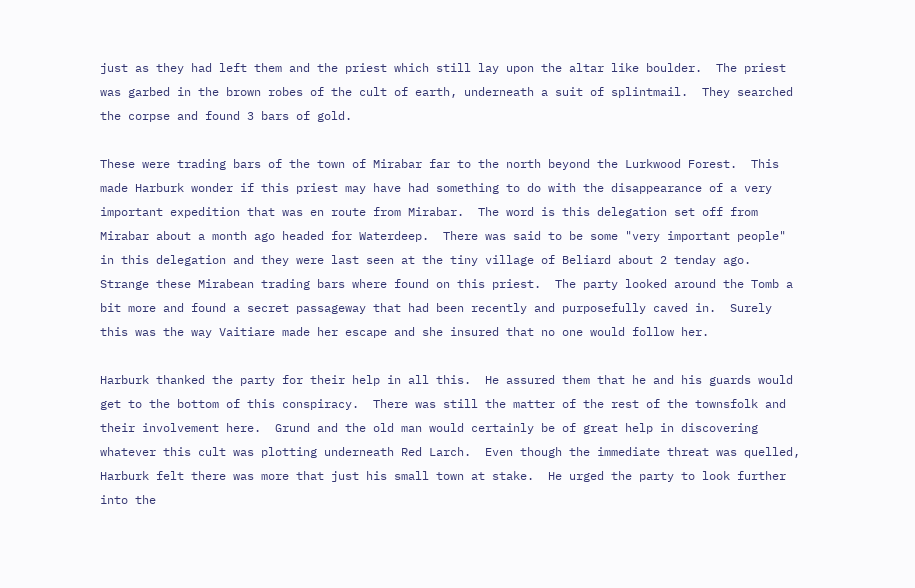just as they had left them and the priest which still lay upon the altar like boulder.  The priest was garbed in the brown robes of the cult of earth, underneath a suit of splintmail.  They searched the corpse and found 3 bars of gold.

These were trading bars of the town of Mirabar far to the north beyond the Lurkwood Forest.  This made Harburk wonder if this priest may have had something to do with the disappearance of a very important expedition that was en route from Mirabar.  The word is this delegation set off from Mirabar about a month ago headed for Waterdeep.  There was said to be some "very important people" in this delegation and they were last seen at the tiny village of Beliard about 2 tenday ago.  Strange these Mirabean trading bars where found on this priest.  The party looked around the Tomb a bit more and found a secret passageway that had been recently and purposefully caved in.  Surely this was the way Vaitiare made her escape and she insured that no one would follow her.

Harburk thanked the party for their help in all this.  He assured them that he and his guards would get to the bottom of this conspiracy.  There was still the matter of the rest of the townsfolk and their involvement here.  Grund and the old man would certainly be of great help in discovering whatever this cult was plotting underneath Red Larch.  Even though the immediate threat was quelled, Harburk felt there was more that just his small town at stake.  He urged the party to look further into the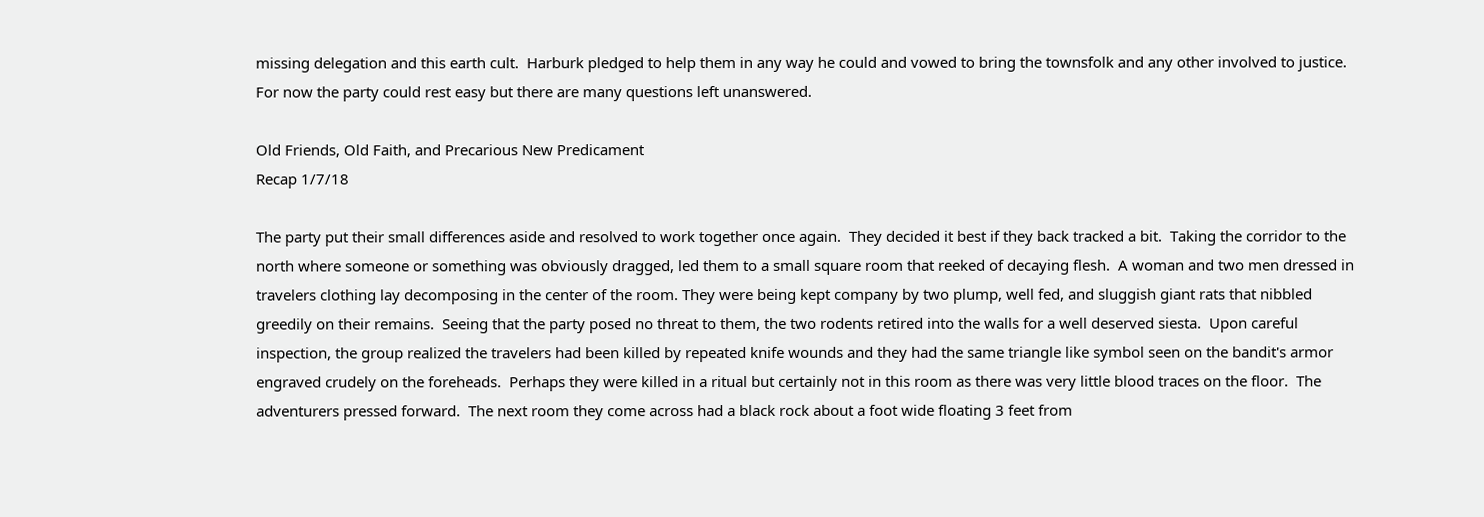missing delegation and this earth cult.  Harburk pledged to help them in any way he could and vowed to bring the townsfolk and any other involved to justice.  For now the party could rest easy but there are many questions left unanswered.

Old Friends, Old Faith, and Precarious New Predicament
Recap 1/7/18

The party put their small differences aside and resolved to work together once again.  They decided it best if they back tracked a bit.  Taking the corridor to the north where someone or something was obviously dragged, led them to a small square room that reeked of decaying flesh.  A woman and two men dressed in travelers clothing lay decomposing in the center of the room. They were being kept company by two plump, well fed, and sluggish giant rats that nibbled greedily on their remains.  Seeing that the party posed no threat to them, the two rodents retired into the walls for a well deserved siesta.  Upon careful inspection, the group realized the travelers had been killed by repeated knife wounds and they had the same triangle like symbol seen on the bandit's armor engraved crudely on the foreheads.  Perhaps they were killed in a ritual but certainly not in this room as there was very little blood traces on the floor.  The adventurers pressed forward.  The next room they come across had a black rock about a foot wide floating 3 feet from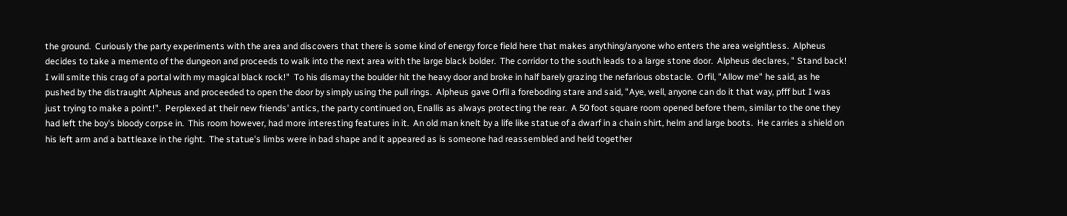the ground.  Curiously the party experiments with the area and discovers that there is some kind of energy force field here that makes anything/anyone who enters the area weightless.  Alpheus decides to take a memento of the dungeon and proceeds to walk into the next area with the large black bolder.  The corridor to the south leads to a large stone door.  Alpheus declares, " Stand back!  I will smite this crag of a portal with my magical black rock!"  To his dismay the boulder hit the heavy door and broke in half barely grazing the nefarious obstacle.  Orfil, "Allow me" he said, as he pushed by the distraught Alpheus and proceeded to open the door by simply using the pull rings.  Alpheus gave Orfil a foreboding stare and said, "Aye, well, anyone can do it that way, pfff but I was just trying to make a point!".  Perplexed at their new friends' antics, the party continued on, Enallis as always protecting the rear.  A 50 foot square room opened before them, similar to the one they had left the boy's bloody corpse in.  This room however, had more interesting features in it.  An old man knelt by a life like statue of a dwarf in a chain shirt, helm and large boots.  He carries a shield on his left arm and a battleaxe in the right.  The statue's limbs were in bad shape and it appeared as is someone had reassembled and held together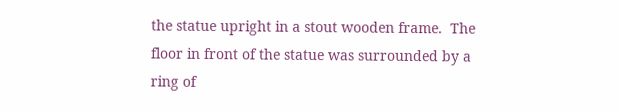the statue upright in a stout wooden frame.  The floor in front of the statue was surrounded by a ring of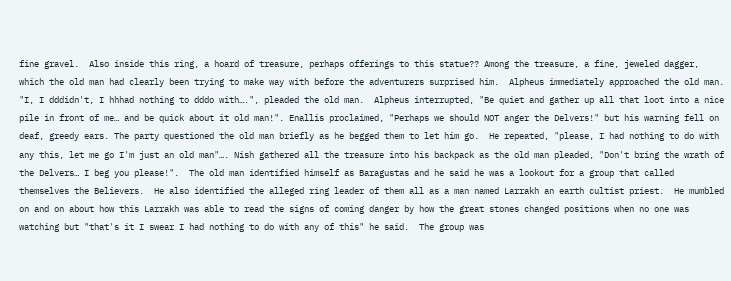fine gravel.  Also inside this ring, a hoard of treasure, perhaps offerings to this statue?? Among the treasure, a fine, jeweled dagger, which the old man had clearly been trying to make way with before the adventurers surprised him.  Alpheus immediately approached the old man.  "I, I dddidn't, I hhhad nothing to dddo with….", pleaded the old man.  Alpheus interrupted, "Be quiet and gather up all that loot into a nice pile in front of me… and be quick about it old man!". Enallis proclaimed, "Perhaps we should NOT anger the Delvers!" but his warning fell on deaf, greedy ears. The party questioned the old man briefly as he begged them to let him go.  He repeated, "please, I had nothing to do with any this, let me go I'm just an old man"…. Nish gathered all the treasure into his backpack as the old man pleaded, "Don't bring the wrath of the Delvers… I beg you please!".  The old man identified himself as Baragustas and he said he was a lookout for a group that called themselves the Believers.  He also identified the alleged ring leader of them all as a man named Larrakh an earth cultist priest.  He mumbled on and on about how this Larrakh was able to read the signs of coming danger by how the great stones changed positions when no one was watching but "that's it I swear I had nothing to do with any of this" he said.  The group was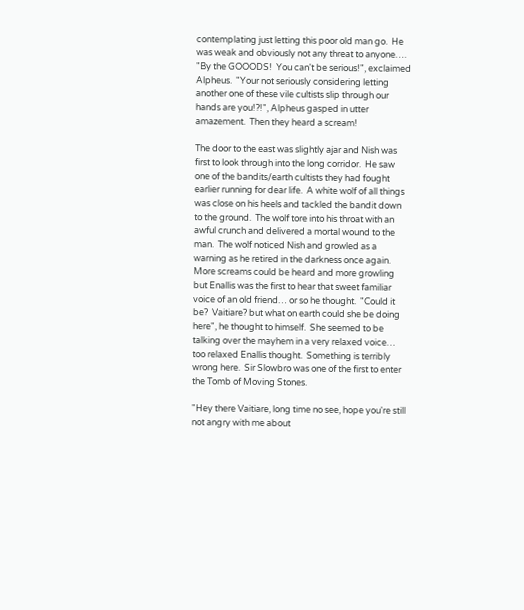contemplating just letting this poor old man go.  He was weak and obviously not any threat to anyone…. "By the GOOODS!  You can't be serious!", exclaimed Alpheus.  "Your not seriously considering letting another one of these vile cultists slip through our hands are you!?!", Alpheus gasped in utter amazement.  Then they heard a scream!

The door to the east was slightly ajar and Nish was first to look through into the long corridor.  He saw one of the bandits/earth cultists they had fought earlier running for dear life.  A white wolf of all things was close on his heels and tackled the bandit down to the ground.  The wolf tore into his throat with an awful crunch and delivered a mortal wound to the man.  The wolf noticed Nish and growled as a warning as he retired in the darkness once again.  More screams could be heard and more growling but Enallis was the first to hear that sweet familiar voice of an old friend… or so he thought.  "Could it be?  Vaitiare? but what on earth could she be doing here", he thought to himself.  She seemed to be talking over the mayhem in a very relaxed voice… too relaxed Enallis thought.  Something is terribly wrong here.  Sir Slowbro was one of the first to enter the Tomb of Moving Stones.

"Hey there Vaitiare, long time no see, hope you're still not angry with me about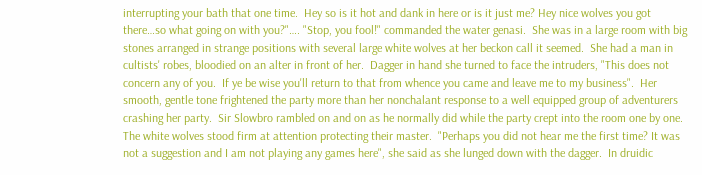interrupting your bath that one time.  Hey so is it hot and dank in here or is it just me? Hey nice wolves you got there…so what going on with you?"…. "Stop, you fool!" commanded the water genasi.  She was in a large room with big stones arranged in strange positions with several large white wolves at her beckon call it seemed.  She had a man in cultists' robes, bloodied on an alter in front of her.  Dagger in hand she turned to face the intruders, "This does not concern any of you.  If ye be wise you'll return to that from whence you came and leave me to my business".  Her smooth, gentle tone frightened the party more than her nonchalant response to a well equipped group of adventurers crashing her party.  Sir Slowbro rambled on and on as he normally did while the party crept into the room one by one.  The white wolves stood firm at attention protecting their master.  "Perhaps you did not hear me the first time? It was not a suggestion and I am not playing any games here", she said as she lunged down with the dagger.  In druidic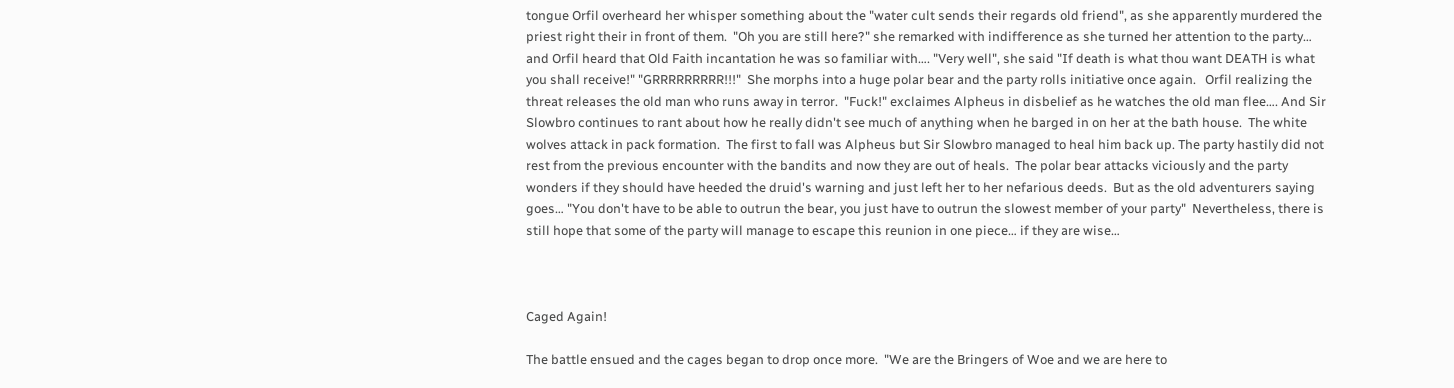tongue Orfil overheard her whisper something about the "water cult sends their regards old friend", as she apparently murdered the priest right their in front of them.  "Oh you are still here?" she remarked with indifference as she turned her attention to the party… and Orfil heard that Old Faith incantation he was so familiar with…. "Very well", she said "If death is what thou want DEATH is what you shall receive!" "GRRRRRRRRR!!!"  She morphs into a huge polar bear and the party rolls initiative once again.   Orfil realizing the threat releases the old man who runs away in terror.  "Fuck!" exclaimes Alpheus in disbelief as he watches the old man flee…. And Sir Slowbro continues to rant about how he really didn't see much of anything when he barged in on her at the bath house.  The white wolves attack in pack formation.  The first to fall was Alpheus but Sir Slowbro managed to heal him back up. The party hastily did not rest from the previous encounter with the bandits and now they are out of heals.  The polar bear attacks viciously and the party wonders if they should have heeded the druid's warning and just left her to her nefarious deeds.  But as the old adventurers saying goes… "You don't have to be able to outrun the bear, you just have to outrun the slowest member of your party"  Nevertheless, there is still hope that some of the party will manage to escape this reunion in one piece… if they are wise…



Caged Again!

The battle ensued and the cages began to drop once more.  "We are the Bringers of Woe and we are here to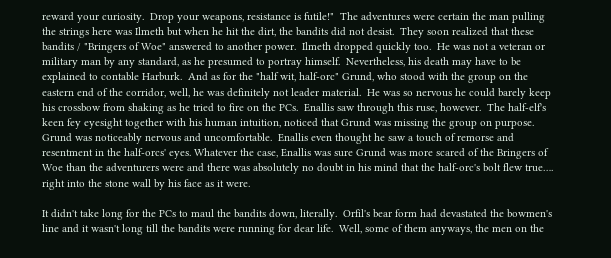reward your curiosity.  Drop your weapons, resistance is futile!"  The adventures were certain the man pulling the strings here was Ilmeth but when he hit the dirt, the bandits did not desist.  They soon realized that these bandits / "Bringers of Woe" answered to another power.  Ilmeth dropped quickly too.  He was not a veteran or military man by any standard, as he presumed to portray himself.  Nevertheless, his death may have to be explained to contable Harburk.  And as for the "half wit, half-orc" Grund, who stood with the group on the eastern end of the corridor, well, he was definitely not leader material.  He was so nervous he could barely keep his crossbow from shaking as he tried to fire on the PCs.  Enallis saw through this ruse, however.  The half-elf's keen fey eyesight together with his human intuition, noticed that Grund was missing the group on purpose.  Grund was noticeably nervous and uncomfortable.  Enallis even thought he saw a touch of remorse and resentment in the half-orcs' eyes. Whatever the case, Enallis was sure Grund was more scared of the Bringers of Woe than the adventurers were and there was absolutely no doubt in his mind that the half-orc's bolt flew true…. right into the stone wall by his face as it were.

It didn't take long for the PCs to maul the bandits down, literally.  Orfil's bear form had devastated the bowmen's line and it wasn't long till the bandits were running for dear life.  Well, some of them anyways, the men on the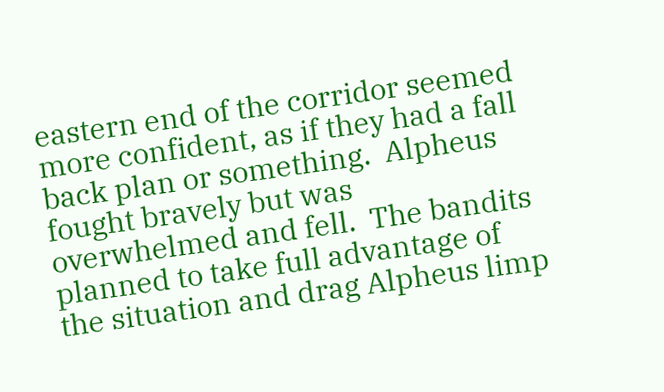eastern end of the corridor seemed more confident, as if they had a fall back plan or something.  Alpheus fought bravely but was overwhelmed and fell.  The bandits planned to take full advantage of the situation and drag Alpheus limp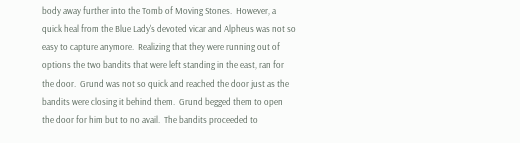body away further into the Tomb of Moving Stones.  However, a quick heal from the Blue Lady's devoted vicar and Alpheus was not so easy to capture anymore.  Realizing that they were running out of options the two bandits that were left standing in the east, ran for the door.  Grund was not so quick and reached the door just as the bandits were closing it behind them.  Grund begged them to open the door for him but to no avail.  The bandits proceeded to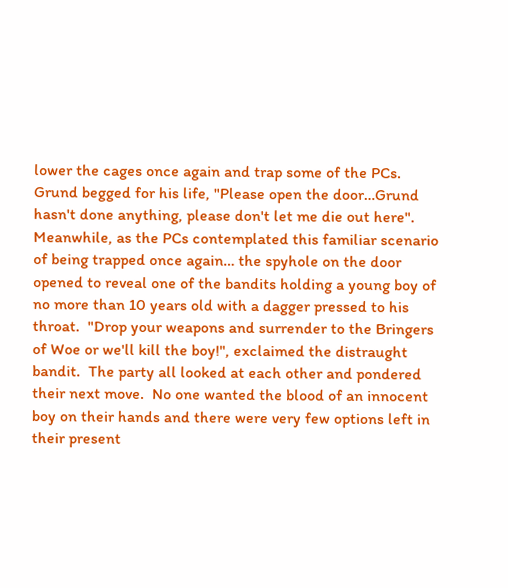lower the cages once again and trap some of the PCs.  Grund begged for his life, "Please open the door…Grund hasn't done anything, please don't let me die out here".  Meanwhile, as the PCs contemplated this familiar scenario of being trapped once again… the spyhole on the door opened to reveal one of the bandits holding a young boy of no more than 10 years old with a dagger pressed to his throat.  "Drop your weapons and surrender to the Bringers of Woe or we'll kill the boy!", exclaimed the distraught bandit.  The party all looked at each other and pondered their next move.  No one wanted the blood of an innocent boy on their hands and there were very few options left in their present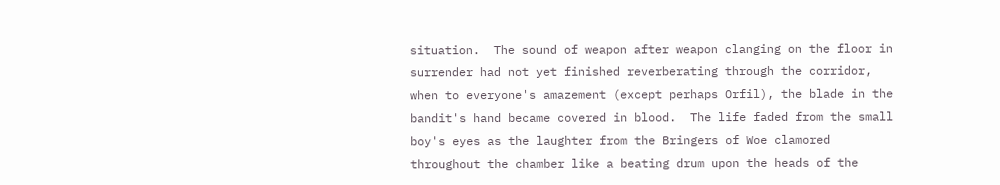situation.  The sound of weapon after weapon clanging on the floor in surrender had not yet finished reverberating through the corridor, when to everyone's amazement (except perhaps Orfil), the blade in the bandit's hand became covered in blood.  The life faded from the small boy's eyes as the laughter from the Bringers of Woe clamored throughout the chamber like a beating drum upon the heads of the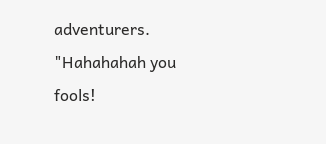adventurers.  "Hahahahah you fools!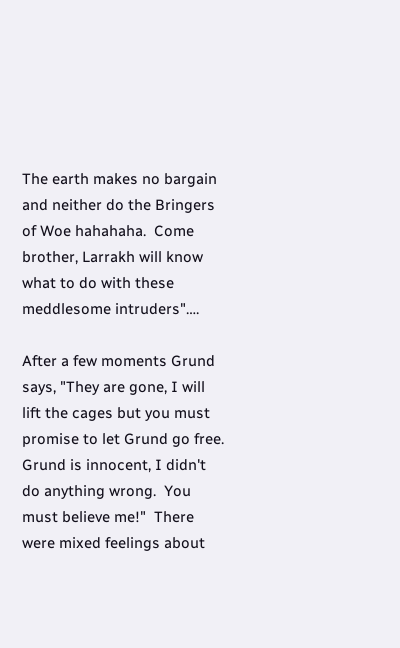The earth makes no bargain and neither do the Bringers of Woe hahahaha.  Come brother, Larrakh will know what to do with these meddlesome intruders"….

After a few moments Grund says, "They are gone, I will lift the cages but you must promise to let Grund go free.  Grund is innocent, I didn't do anything wrong.  You must believe me!"  There were mixed feelings about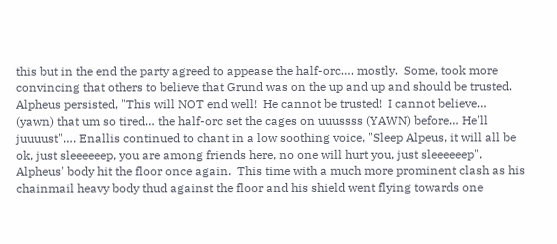this but in the end the party agreed to appease the half-orc…. mostly.  Some, took more convincing that others to believe that Grund was on the up and up and should be trusted.  Alpheus persisted, "This will NOT end well!  He cannot be trusted!  I cannot believe… (yawn) that um so tired… the half-orc set the cages on uuussss (YAWN) before… He'll juuuust"…. Enallis continued to chant in a low soothing voice, "Sleep Alpeus, it will all be ok, just sleeeeeep, you are among friends here, no one will hurt you, just sleeeeeep".  Alpheus' body hit the floor once again.  This time with a much more prominent clash as his chainmail heavy body thud against the floor and his shield went flying towards one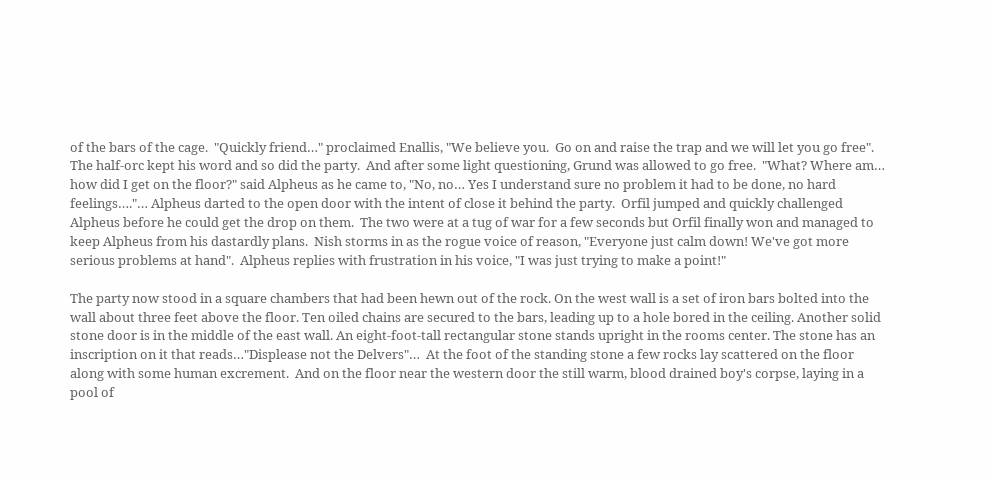of the bars of the cage.  "Quickly friend…" proclaimed Enallis, "We believe you.  Go on and raise the trap and we will let you go free".  The half-orc kept his word and so did the party.  And after some light questioning, Grund was allowed to go free.  "What? Where am… how did I get on the floor?" said Alpheus as he came to, "No, no… Yes I understand sure no problem it had to be done, no hard feelings…."… Alpheus darted to the open door with the intent of close it behind the party.  Orfil jumped and quickly challenged Alpheus before he could get the drop on them.  The two were at a tug of war for a few seconds but Orfil finally won and managed to keep Alpheus from his dastardly plans.  Nish storms in as the rogue voice of reason, "Everyone just calm down! We've got more serious problems at hand".  Alpheus replies with frustration in his voice, "I was just trying to make a point!"

The party now stood in a square chambers that had been hewn out of the rock. On the west wall is a set of iron bars bolted into the wall about three feet above the floor. Ten oiled chains are secured to the bars, leading up to a hole bored in the ceiling. Another solid stone door is in the middle of the east wall. An eight-foot-tall rectangular stone stands upright in the rooms center. The stone has an inscription on it that reads…"Displease not the Delvers"…  At the foot of the standing stone a few rocks lay scattered on the floor along with some human excrement.  And on the floor near the western door the still warm, blood drained boy's corpse, laying in a pool of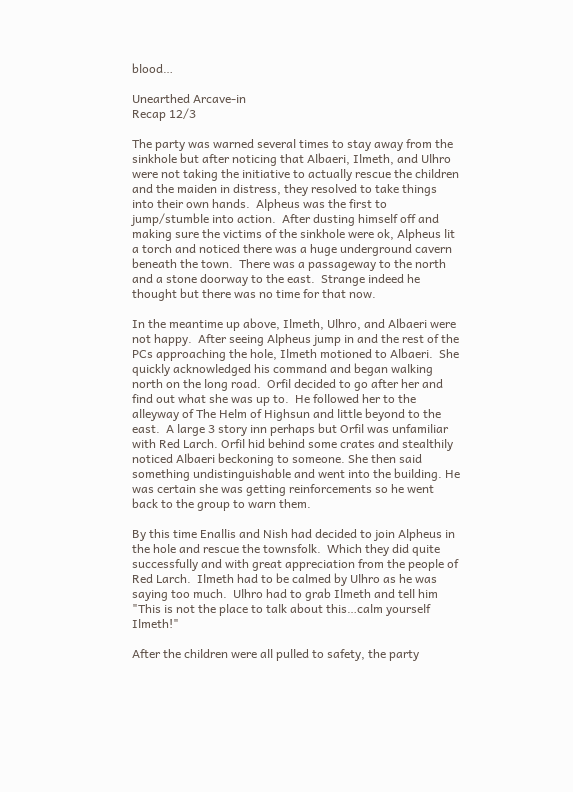blood…

Unearthed Arcave-in
Recap 12/3

The party was warned several times to stay away from the sinkhole but after noticing that Albaeri, Ilmeth, and Ulhro were not taking the initiative to actually rescue the children and the maiden in distress, they resolved to take things into their own hands.  Alpheus was the first to jump/stumble into action.  After dusting himself off and making sure the victims of the sinkhole were ok, Alpheus lit a torch and noticed there was a huge underground cavern beneath the town.  There was a passageway to the north and a stone doorway to the east.  Strange indeed he thought but there was no time for that now.

In the meantime up above, Ilmeth, Ulhro, and Albaeri were not happy.  After seeing Alpheus jump in and the rest of the PCs approaching the hole, Ilmeth motioned to Albaeri.  She quickly acknowledged his command and began walking north on the long road.  Orfil decided to go after her and find out what she was up to.  He followed her to the alleyway of The Helm of Highsun and little beyond to the east.  A large 3 story inn perhaps but Orfil was unfamiliar with Red Larch. Orfil hid behind some crates and stealthily noticed Albaeri beckoning to someone. She then said something undistinguishable and went into the building. He was certain she was getting reinforcements so he went back to the group to warn them.

By this time Enallis and Nish had decided to join Alpheus in the hole and rescue the townsfolk.  Which they did quite successfully and with great appreciation from the people of Red Larch.  Ilmeth had to be calmed by Ulhro as he was saying too much.  Ulhro had to grab Ilmeth and tell him "This is not the place to talk about this…calm yourself Ilmeth!"

After the children were all pulled to safety, the party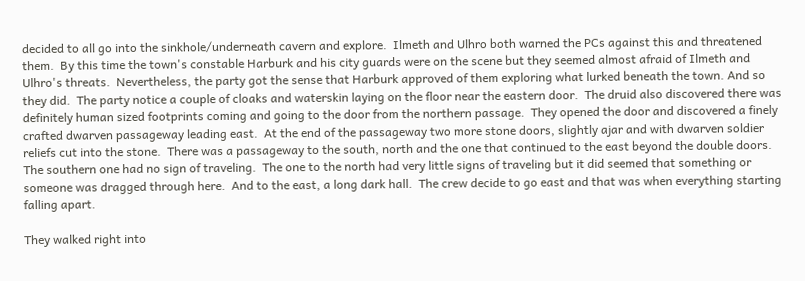decided to all go into the sinkhole/underneath cavern and explore.  Ilmeth and Ulhro both warned the PCs against this and threatened them.  By this time the town's constable Harburk and his city guards were on the scene but they seemed almost afraid of Ilmeth and Ulhro's threats.  Nevertheless, the party got the sense that Harburk approved of them exploring what lurked beneath the town. And so they did.  The party notice a couple of cloaks and waterskin laying on the floor near the eastern door.  The druid also discovered there was definitely human sized footprints coming and going to the door from the northern passage.  They opened the door and discovered a finely crafted dwarven passageway leading east.  At the end of the passageway two more stone doors, slightly ajar and with dwarven soldier reliefs cut into the stone.  There was a passageway to the south, north and the one that continued to the east beyond the double doors. The southern one had no sign of traveling.  The one to the north had very little signs of traveling but it did seemed that something or someone was dragged through here.  And to the east, a long dark hall.  The crew decide to go east and that was when everything starting falling apart.

They walked right into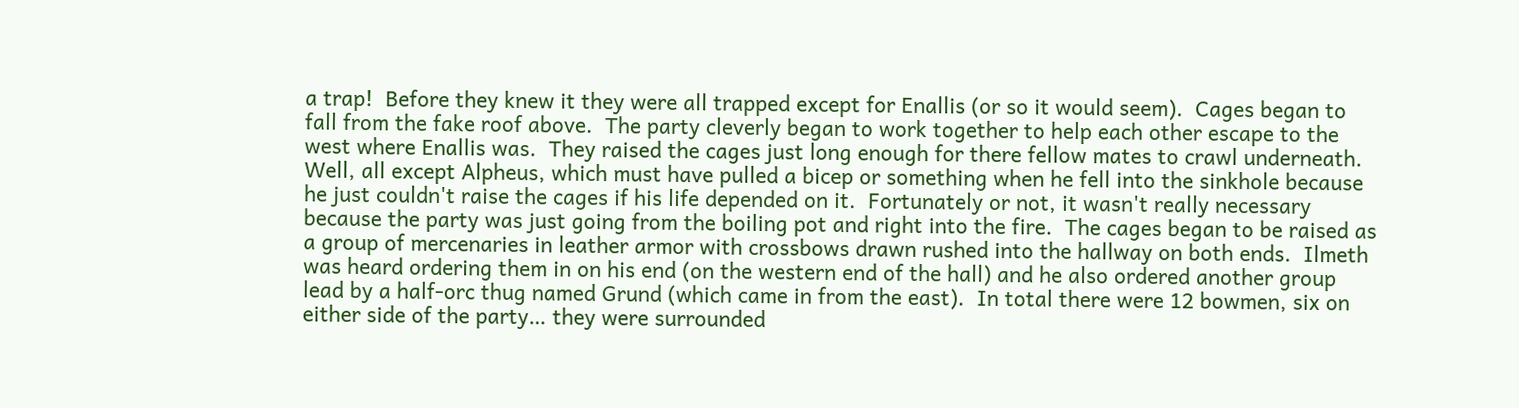a trap!  Before they knew it they were all trapped except for Enallis (or so it would seem).  Cages began to fall from the fake roof above.  The party cleverly began to work together to help each other escape to the west where Enallis was.  They raised the cages just long enough for there fellow mates to crawl underneath.  Well, all except Alpheus, which must have pulled a bicep or something when he fell into the sinkhole because he just couldn't raise the cages if his life depended on it.  Fortunately or not, it wasn't really necessary because the party was just going from the boiling pot and right into the fire.  The cages began to be raised as a group of mercenaries in leather armor with crossbows drawn rushed into the hallway on both ends.  Ilmeth was heard ordering them in on his end (on the western end of the hall) and he also ordered another group lead by a half-orc thug named Grund (which came in from the east).  In total there were 12 bowmen, six on either side of the party… they were surrounded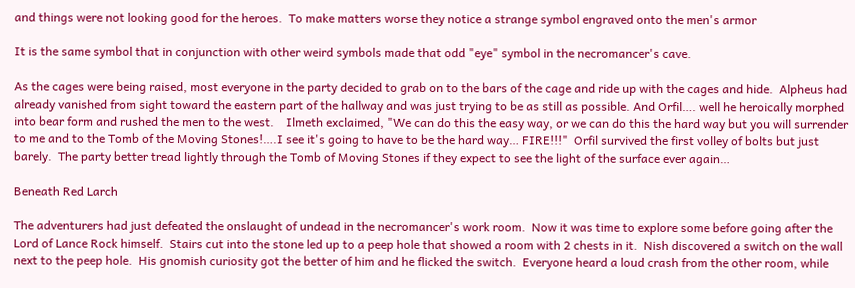and things were not looking good for the heroes.  To make matters worse they notice a strange symbol engraved onto the men's armor

It is the same symbol that in conjunction with other weird symbols made that odd "eye" symbol in the necromancer's cave.

As the cages were being raised, most everyone in the party decided to grab on to the bars of the cage and ride up with the cages and hide.  Alpheus had already vanished from sight toward the eastern part of the hallway and was just trying to be as still as possible. And Orfil…. well he heroically morphed into bear form and rushed the men to the west.    Ilmeth exclaimed, "We can do this the easy way, or we can do this the hard way but you will surrender to me and to the Tomb of the Moving Stones!….I see it's going to have to be the hard way… FIRE!!!"  Orfil survived the first volley of bolts but just barely.  The party better tread lightly through the Tomb of Moving Stones if they expect to see the light of the surface ever again…

Beneath Red Larch

The adventurers had just defeated the onslaught of undead in the necromancer's work room.  Now it was time to explore some before going after the Lord of Lance Rock himself.  Stairs cut into the stone led up to a peep hole that showed a room with 2 chests in it.  Nish discovered a switch on the wall next to the peep hole.  His gnomish curiosity got the better of him and he flicked the switch.  Everyone heard a loud crash from the other room, while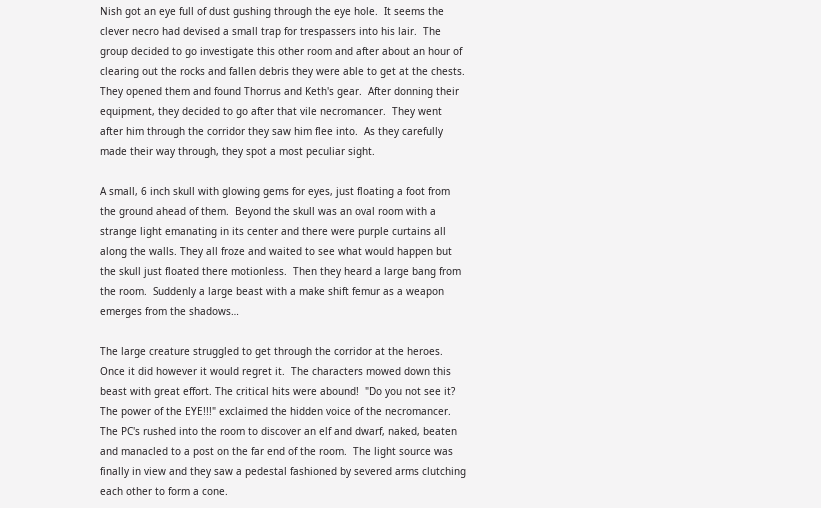Nish got an eye full of dust gushing through the eye hole.  It seems the clever necro had devised a small trap for trespassers into his lair.  The group decided to go investigate this other room and after about an hour of clearing out the rocks and fallen debris they were able to get at the chests.  They opened them and found Thorrus and Keth's gear.  After donning their equipment, they decided to go after that vile necromancer.  They went after him through the corridor they saw him flee into.  As they carefully made their way through, they spot a most peculiar sight.

A small, 6 inch skull with glowing gems for eyes, just floating a foot from the ground ahead of them.  Beyond the skull was an oval room with a strange light emanating in its center and there were purple curtains all along the walls. They all froze and waited to see what would happen but the skull just floated there motionless.  Then they heard a large bang from the room.  Suddenly a large beast with a make shift femur as a weapon emerges from the shadows…

The large creature struggled to get through the corridor at the heroes.  Once it did however it would regret it.  The characters mowed down this beast with great effort. The critical hits were abound!  "Do you not see it? The power of the EYE!!!" exclaimed the hidden voice of the necromancer.  The PC's rushed into the room to discover an elf and dwarf, naked, beaten and manacled to a post on the far end of the room.  The light source was finally in view and they saw a pedestal fashioned by severed arms clutching each other to form a cone.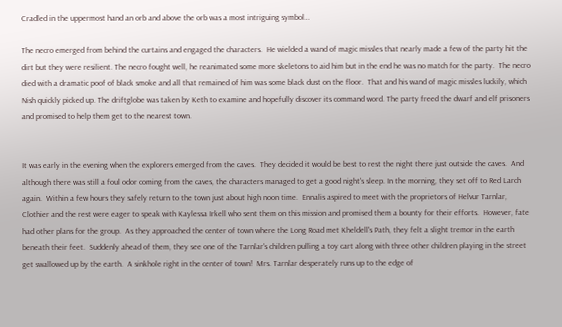Cradled in the uppermost hand an orb and above the orb was a most intriguing symbol…

The necro emerged from behind the curtains and engaged the characters.  He wielded a wand of magic missles that nearly made a few of the party hit the dirt but they were resilient. The necro fought well, he reanimated some more skeletons to aid him but in the end he was no match for the party.  The necro died with a dramatic poof of black smoke and all that remained of him was some black dust on the floor.  That and his wand of magic missles luckily, which Nish quickly picked up. The driftglobe was taken by Keth to examine and hopefully discover its command word. The party freed the dwarf and elf prisoners and promised to help them get to the nearest town.


It was early in the evening when the explorers emerged from the caves.  They decided it would be best to rest the night there just outside the caves.  And although there was still a foul odor coming from the caves, the characters managed to get a good night's sleep. In the morning, they set off to Red Larch again.  Within a few hours they safely return to the town just about high noon time.  Ennalis aspired to meet with the proprietors of Helvur Tarnlar, Clothier and the rest were eager to speak with Kaylessa Irkell who sent them on this mission and promised them a bounty for their efforts.  However, fate had other plans for the group.  As they approached the center of town where the Long Road met Kheldell's Path, they felt a slight tremor in the earth beneath their feet.  Suddenly ahead of them, they see one of the Tarnlar's children pulling a toy cart along with three other children playing in the street get swallowed up by the earth.  A sinkhole right in the center of town!  Mrs. Tarnlar desperately runs up to the edge of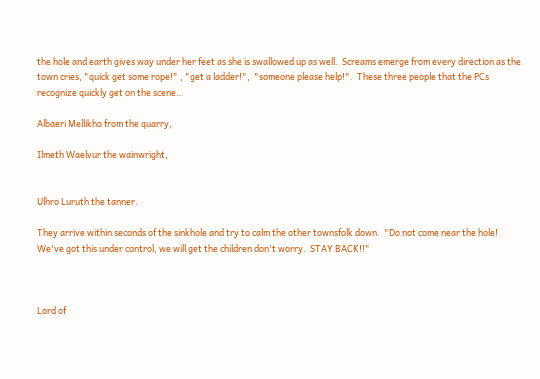the hole and earth gives way under her feet as she is swallowed up as well.  Screams emerge from every direction as the town cries, "quick get some rope!" , "get a ladder!",  "someone please help!".  These three people that the PCs recognize quickly get on the scene…

Albaeri Mellikho from the quarry,

Ilmeth Waelvur the wainwright,


Ulhro Luruth the tanner.

They arrive within seconds of the sinkhole and try to calm the other townsfolk down.  "Do not come near the hole! We've got this under control, we will get the children don't worry.  STAY BACK!!"



Lord of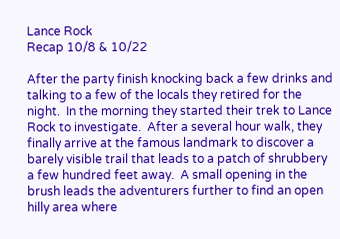Lance Rock
Recap 10/8 & 10/22

After the party finish knocking back a few drinks and talking to a few of the locals they retired for the night.  In the morning they started their trek to Lance Rock to investigate.  After a several hour walk, they finally arrive at the famous landmark to discover a barely visible trail that leads to a patch of shrubbery a few hundred feet away.  A small opening in the brush leads the adventurers further to find an open hilly area where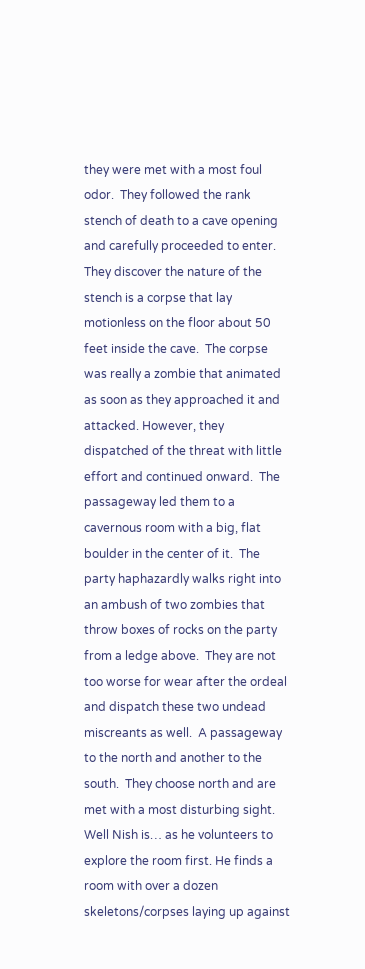they were met with a most foul odor.  They followed the rank stench of death to a cave opening and carefully proceeded to enter.  They discover the nature of the stench is a corpse that lay motionless on the floor about 50 feet inside the cave.  The corpse was really a zombie that animated as soon as they approached it and attacked. However, they dispatched of the threat with little effort and continued onward.  The passageway led them to a cavernous room with a big, flat boulder in the center of it.  The party haphazardly walks right into an ambush of two zombies that throw boxes of rocks on the party from a ledge above.  They are not too worse for wear after the ordeal and dispatch these two undead miscreants as well.  A passageway to the north and another to the south.  They choose north and are met with a most disturbing sight.  Well Nish is… as he volunteers to explore the room first. He finds a room with over a dozen skeletons/corpses laying up against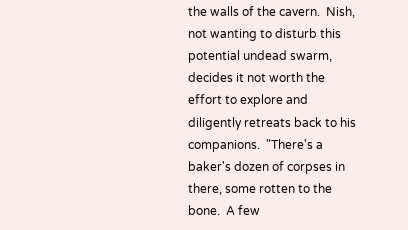the walls of the cavern.  Nish, not wanting to disturb this potential undead swarm, decides it not worth the effort to explore and diligently retreats back to his companions.  "There's a baker's dozen of corpses in there, some rotten to the bone.  A few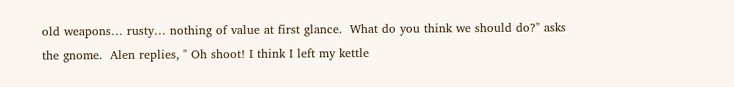old weapons… rusty… nothing of value at first glance.  What do you think we should do?" asks the gnome.  Alen replies, " Oh shoot! I think I left my kettle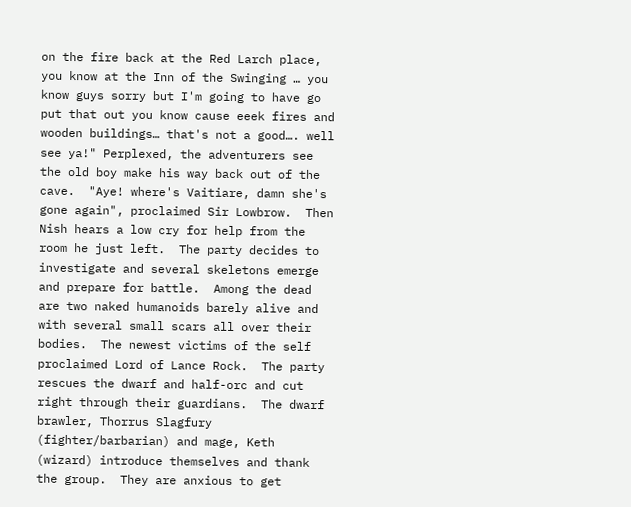on the fire back at the Red Larch place, you know at the Inn of the Swinging … you know guys sorry but I'm going to have go put that out you know cause eeek fires and wooden buildings… that's not a good…. well see ya!" Perplexed, the adventurers see the old boy make his way back out of the cave.  "Aye! where's Vaitiare, damn she's gone again", proclaimed Sir Lowbrow.  Then Nish hears a low cry for help from the room he just left.  The party decides to investigate and several skeletons emerge and prepare for battle.  Among the dead are two naked humanoids barely alive and with several small scars all over their bodies.  The newest victims of the self proclaimed Lord of Lance Rock.  The party rescues the dwarf and half-orc and cut right through their guardians.  The dwarf brawler, Thorrus Slagfury (fighter/barbarian) and mage, Keth (wizard) introduce themselves and thank the group.  They are anxious to get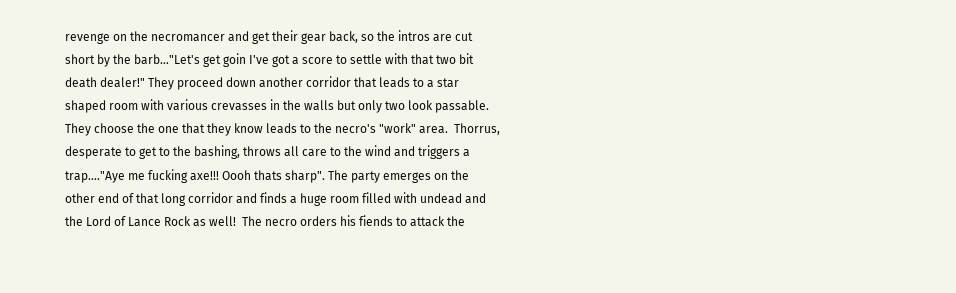revenge on the necromancer and get their gear back, so the intros are cut short by the barb…"Let's get goin I've got a score to settle with that two bit death dealer!" They proceed down another corridor that leads to a star shaped room with various crevasses in the walls but only two look passable.  They choose the one that they know leads to the necro's "work" area.  Thorrus, desperate to get to the bashing, throws all care to the wind and triggers a trap…."Aye me fucking axe!!! Oooh thats sharp". The party emerges on the other end of that long corridor and finds a huge room filled with undead and the Lord of Lance Rock as well!  The necro orders his fiends to attack the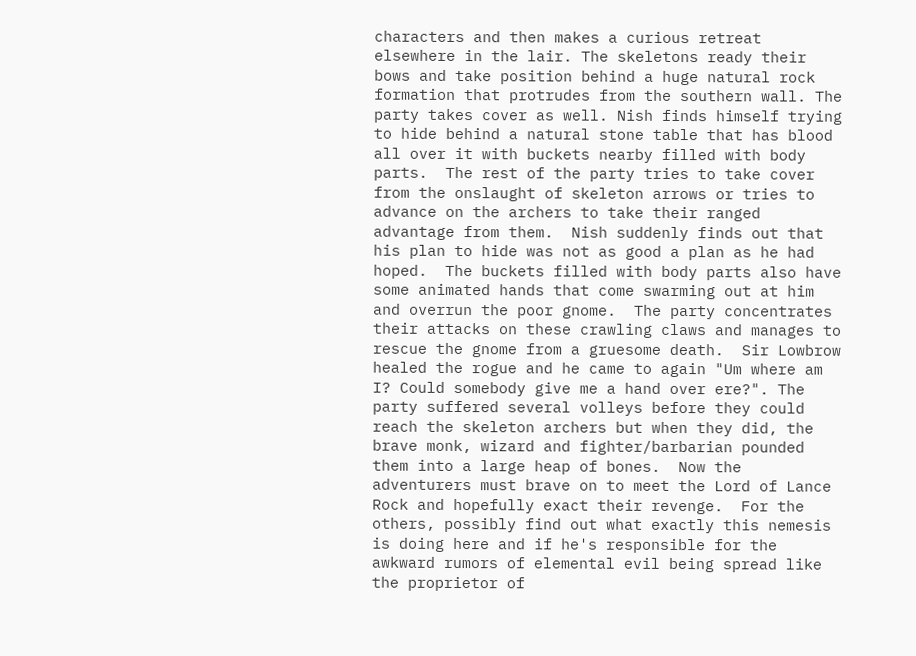characters and then makes a curious retreat elsewhere in the lair. The skeletons ready their bows and take position behind a huge natural rock formation that protrudes from the southern wall. The party takes cover as well. Nish finds himself trying to hide behind a natural stone table that has blood all over it with buckets nearby filled with body parts.  The rest of the party tries to take cover from the onslaught of skeleton arrows or tries to advance on the archers to take their ranged advantage from them.  Nish suddenly finds out that his plan to hide was not as good a plan as he had hoped.  The buckets filled with body parts also have some animated hands that come swarming out at him and overrun the poor gnome.  The party concentrates their attacks on these crawling claws and manages to rescue the gnome from a gruesome death.  Sir Lowbrow healed the rogue and he came to again "Um where am I? Could somebody give me a hand over ere?". The party suffered several volleys before they could reach the skeleton archers but when they did, the brave monk, wizard and fighter/barbarian pounded them into a large heap of bones.  Now the adventurers must brave on to meet the Lord of Lance Rock and hopefully exact their revenge.  For the others, possibly find out what exactly this nemesis is doing here and if he's responsible for the awkward rumors of elemental evil being spread like the proprietor of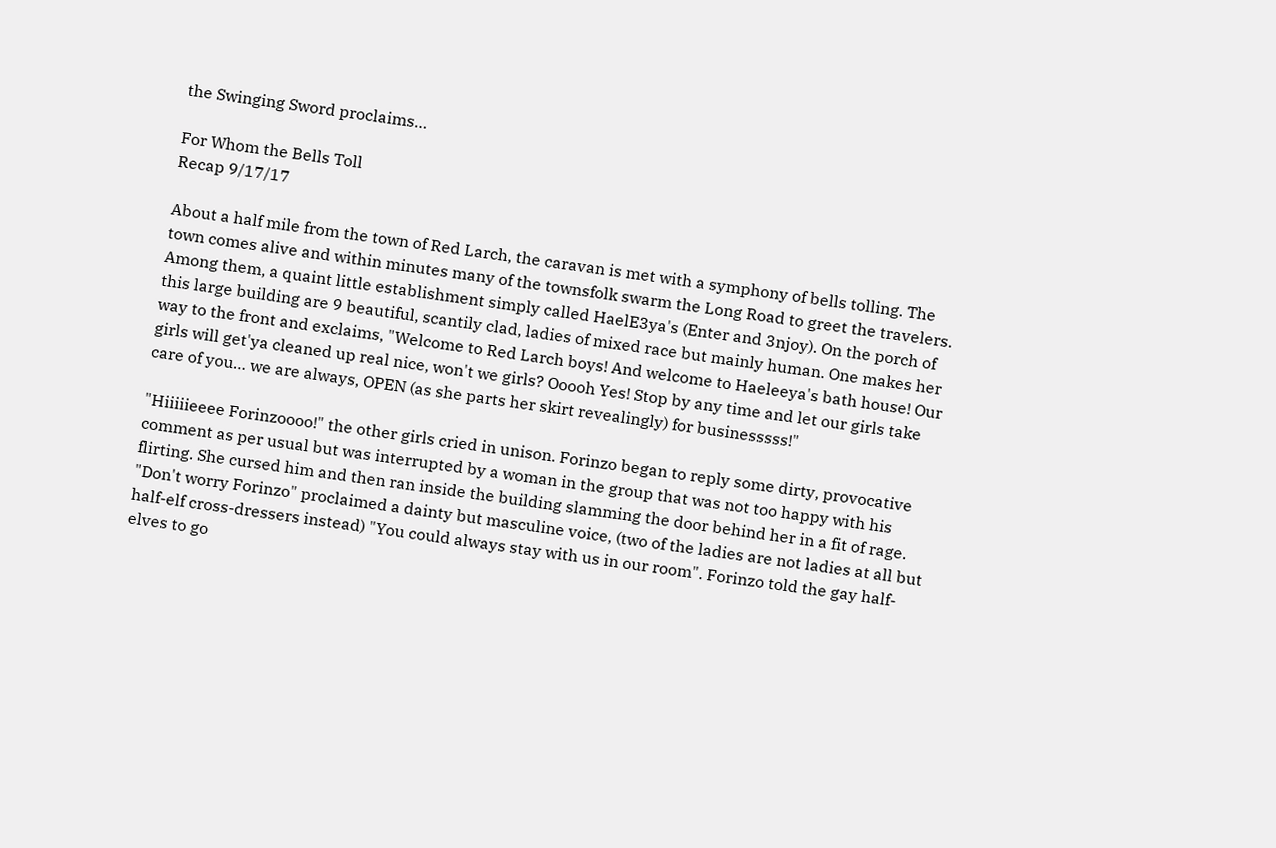the Swinging Sword proclaims…

For Whom the Bells Toll
Recap 9/17/17

About a half mile from the town of Red Larch, the caravan is met with a symphony of bells tolling. The town comes alive and within minutes many of the townsfolk swarm the Long Road to greet the travelers. Among them, a quaint little establishment simply called HaelE3ya's (Enter and 3njoy). On the porch of this large building are 9 beautiful, scantily clad, ladies of mixed race but mainly human. One makes her way to the front and exclaims, "Welcome to Red Larch boys! And welcome to Haeleeya's bath house! Our girls will get'ya cleaned up real nice, won't we girls? Ooooh Yes! Stop by any time and let our girls take care of you… we are always, OPEN (as she parts her skirt revealingly) for businesssss!"

"Hiiiiieeee Forinzoooo!" the other girls cried in unison. Forinzo began to reply some dirty, provocative comment as per usual but was interrupted by a woman in the group that was not too happy with his flirting. She cursed him and then ran inside the building slamming the door behind her in a fit of rage. "Don't worry Forinzo" proclaimed a dainty but masculine voice, (two of the ladies are not ladies at all but half-elf cross-dressers instead) "You could always stay with us in our room". Forinzo told the gay half-elves to go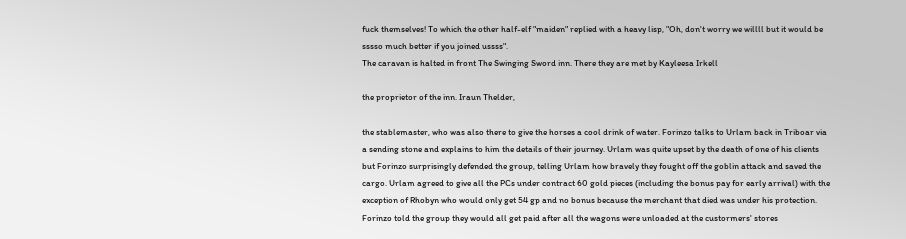fuck themselves! To which the other half-elf "maiden" replied with a heavy lisp, "Oh, don't worry we willll but it would be sssso much better if you joined ussss".
The caravan is halted in front The Swinging Sword inn. There they are met by Kayleesa Irkell

the proprietor of the inn. Iraun Thelder,

the stablemaster, who was also there to give the horses a cool drink of water. Forinzo talks to Urlam back in Triboar via a sending stone and explains to him the details of their journey. Urlam was quite upset by the death of one of his clients but Forinzo surprisingly defended the group, telling Urlam how bravely they fought off the goblin attack and saved the cargo. Urlam agreed to give all the PCs under contract 60 gold pieces (including the bonus pay for early arrival) with the exception of Rhobyn who would only get 54 gp and no bonus because the merchant that died was under his protection. Forinzo told the group they would all get paid after all the wagons were unloaded at the custormers' stores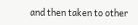and then taken to other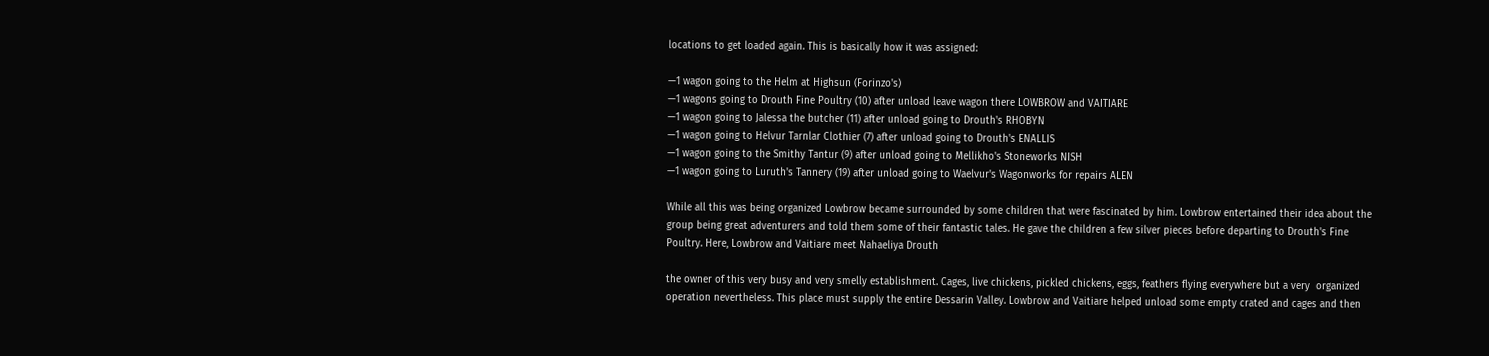locations to get loaded again. This is basically how it was assigned:

—1 wagon going to the Helm at Highsun (Forinzo's)
—1 wagons going to Drouth Fine Poultry (10) after unload leave wagon there LOWBROW and VAITIARE
—1 wagon going to Jalessa the butcher (11) after unload going to Drouth's RHOBYN
—1 wagon going to Helvur Tarnlar Clothier (7) after unload going to Drouth's ENALLIS
—1 wagon going to the Smithy Tantur (9) after unload going to Mellikho's Stoneworks NISH
—1 wagon going to Luruth's Tannery (19) after unload going to Waelvur's Wagonworks for repairs ALEN

While all this was being organized Lowbrow became surrounded by some children that were fascinated by him. Lowbrow entertained their idea about the group being great adventurers and told them some of their fantastic tales. He gave the children a few silver pieces before departing to Drouth's Fine Poultry. Here, Lowbrow and Vaitiare meet Nahaeliya Drouth

the owner of this very busy and very smelly establishment. Cages, live chickens, pickled chickens, eggs, feathers flying everywhere but a very  organized operation nevertheless. This place must supply the entire Dessarin Valley. Lowbrow and Vaitiare helped unload some empty crated and cages and then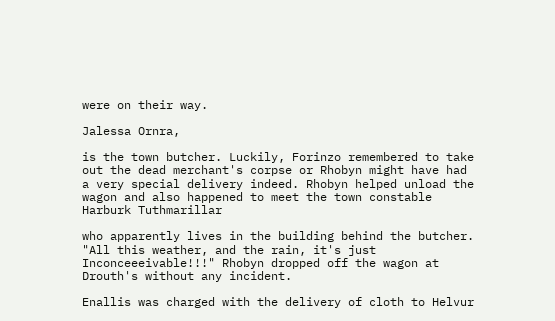were on their way.

Jalessa Ornra,

is the town butcher. Luckily, Forinzo remembered to take out the dead merchant's corpse or Rhobyn might have had a very special delivery indeed. Rhobyn helped unload the wagon and also happened to meet the town constable Harburk Tuthmarillar

who apparently lives in the building behind the butcher. "All this weather, and the rain, it's just Inconceeeivable!!!" Rhobyn dropped off the wagon at Drouth's without any incident.

Enallis was charged with the delivery of cloth to Helvur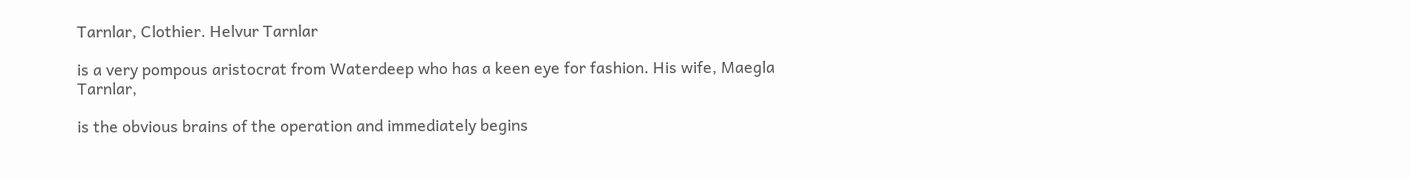Tarnlar, Clothier. Helvur Tarnlar

is a very pompous aristocrat from Waterdeep who has a keen eye for fashion. His wife, Maegla Tarnlar,

is the obvious brains of the operation and immediately begins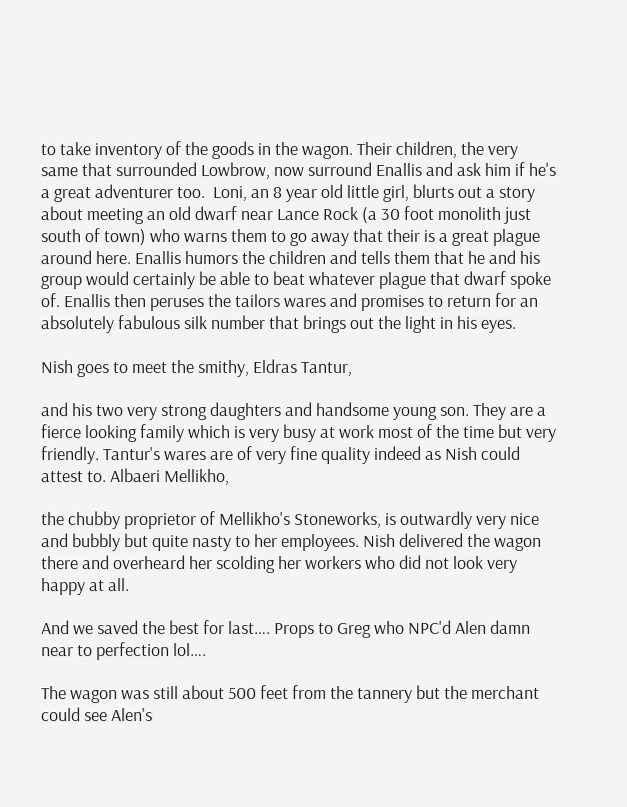to take inventory of the goods in the wagon. Their children, the very same that surrounded Lowbrow, now surround Enallis and ask him if he's a great adventurer too.  Loni, an 8 year old little girl, blurts out a story about meeting an old dwarf near Lance Rock (a 30 foot monolith just south of town) who warns them to go away that their is a great plague around here. Enallis humors the children and tells them that he and his group would certainly be able to beat whatever plague that dwarf spoke of. Enallis then peruses the tailors wares and promises to return for an absolutely fabulous silk number that brings out the light in his eyes.

Nish goes to meet the smithy, Eldras Tantur,

and his two very strong daughters and handsome young son. They are a fierce looking family which is very busy at work most of the time but very friendly. Tantur's wares are of very fine quality indeed as Nish could attest to. Albaeri Mellikho,

the chubby proprietor of Mellikho's Stoneworks, is outwardly very nice and bubbly but quite nasty to her employees. Nish delivered the wagon there and overheard her scolding her workers who did not look very happy at all.

And we saved the best for last…. Props to Greg who NPC'd Alen damn near to perfection lol….

The wagon was still about 500 feet from the tannery but the merchant could see Alen's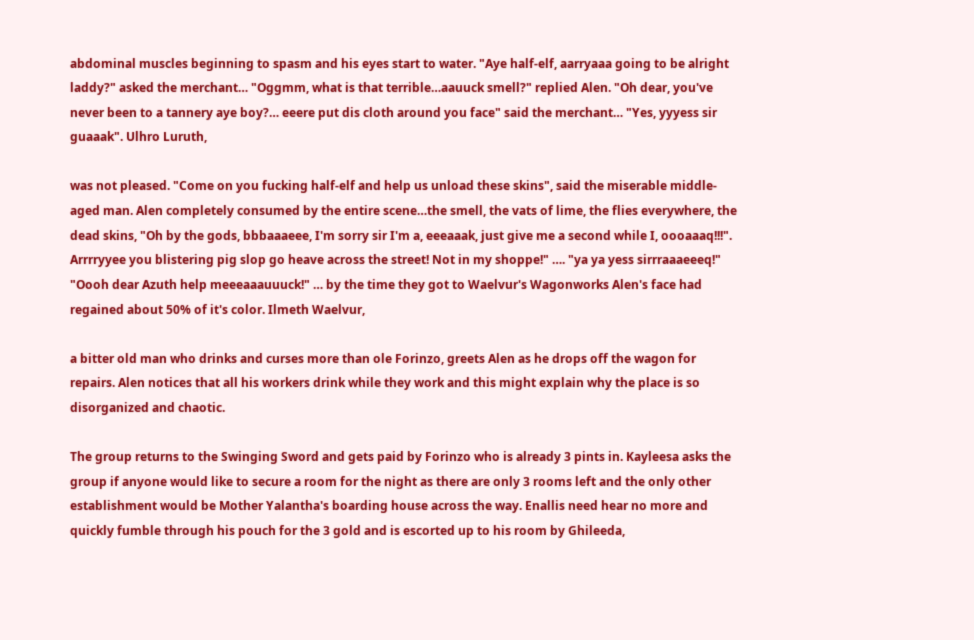abdominal muscles beginning to spasm and his eyes start to water. "Aye half-elf, aarryaaa going to be alright laddy?" asked the merchant… "Oggmm, what is that terrible…aauuck smell?" replied Alen. "Oh dear, you've never been to a tannery aye boy?… eeere put dis cloth around you face" said the merchant… "Yes, yyyess sir guaaak". Ulhro Luruth,

was not pleased. "Come on you fucking half-elf and help us unload these skins", said the miserable middle-aged man. Alen completely consumed by the entire scene…the smell, the vats of lime, the flies everywhere, the dead skins, "Oh by the gods, bbbaaaeee, I'm sorry sir I'm a, eeeaaak, just give me a second while I, oooaaaq!!!". Arrrryyee you blistering pig slop go heave across the street! Not in my shoppe!" …. "ya ya yess sirrraaaeeeq!" "Oooh dear Azuth help meeeaaauuuck!" … by the time they got to Waelvur's Wagonworks Alen's face had regained about 50% of it's color. Ilmeth Waelvur,

a bitter old man who drinks and curses more than ole Forinzo, greets Alen as he drops off the wagon for repairs. Alen notices that all his workers drink while they work and this might explain why the place is so disorganized and chaotic.

The group returns to the Swinging Sword and gets paid by Forinzo who is already 3 pints in. Kayleesa asks the group if anyone would like to secure a room for the night as there are only 3 rooms left and the only other establishment would be Mother Yalantha's boarding house across the way. Enallis need hear no more and quickly fumble through his pouch for the 3 gold and is escorted up to his room by Ghileeda,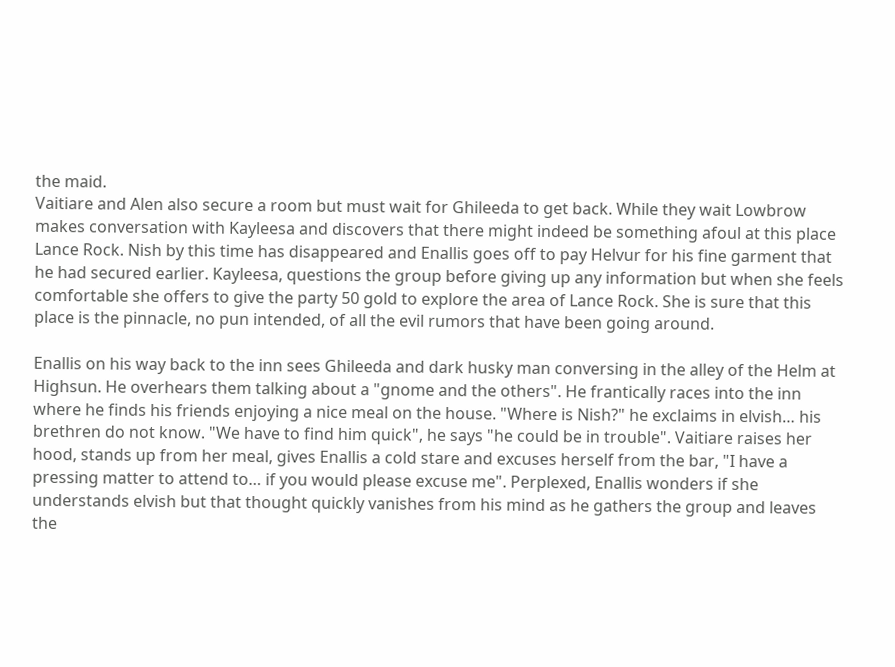the maid.
Vaitiare and Alen also secure a room but must wait for Ghileeda to get back. While they wait Lowbrow makes conversation with Kayleesa and discovers that there might indeed be something afoul at this place Lance Rock. Nish by this time has disappeared and Enallis goes off to pay Helvur for his fine garment that he had secured earlier. Kayleesa, questions the group before giving up any information but when she feels comfortable she offers to give the party 50 gold to explore the area of Lance Rock. She is sure that this place is the pinnacle, no pun intended, of all the evil rumors that have been going around.

Enallis on his way back to the inn sees Ghileeda and dark husky man conversing in the alley of the Helm at Highsun. He overhears them talking about a "gnome and the others". He frantically races into the inn where he finds his friends enjoying a nice meal on the house. "Where is Nish?" he exclaims in elvish… his brethren do not know. "We have to find him quick", he says "he could be in trouble". Vaitiare raises her hood, stands up from her meal, gives Enallis a cold stare and excuses herself from the bar, "I have a pressing matter to attend to… if you would please excuse me". Perplexed, Enallis wonders if she understands elvish but that thought quickly vanishes from his mind as he gathers the group and leaves the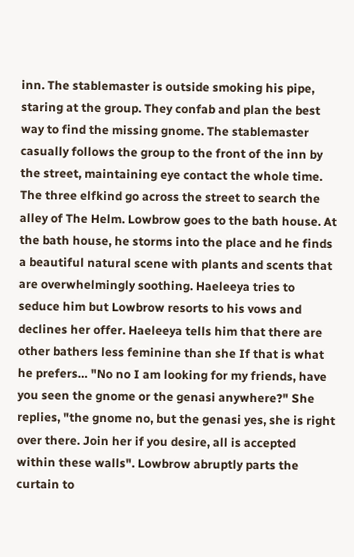inn. The stablemaster is outside smoking his pipe, staring at the group. They confab and plan the best way to find the missing gnome. The stablemaster casually follows the group to the front of the inn by the street, maintaining eye contact the whole time.  The three elfkind go across the street to search the alley of The Helm. Lowbrow goes to the bath house. At the bath house, he storms into the place and he finds a beautiful natural scene with plants and scents that are overwhelmingly soothing. Haeleeya tries to seduce him but Lowbrow resorts to his vows and declines her offer. Haeleeya tells him that there are other bathers less feminine than she If that is what he prefers… "No no I am looking for my friends, have you seen the gnome or the genasi anywhere?" She replies, "the gnome no, but the genasi yes, she is right over there. Join her if you desire, all is accepted within these walls". Lowbrow abruptly parts the curtain to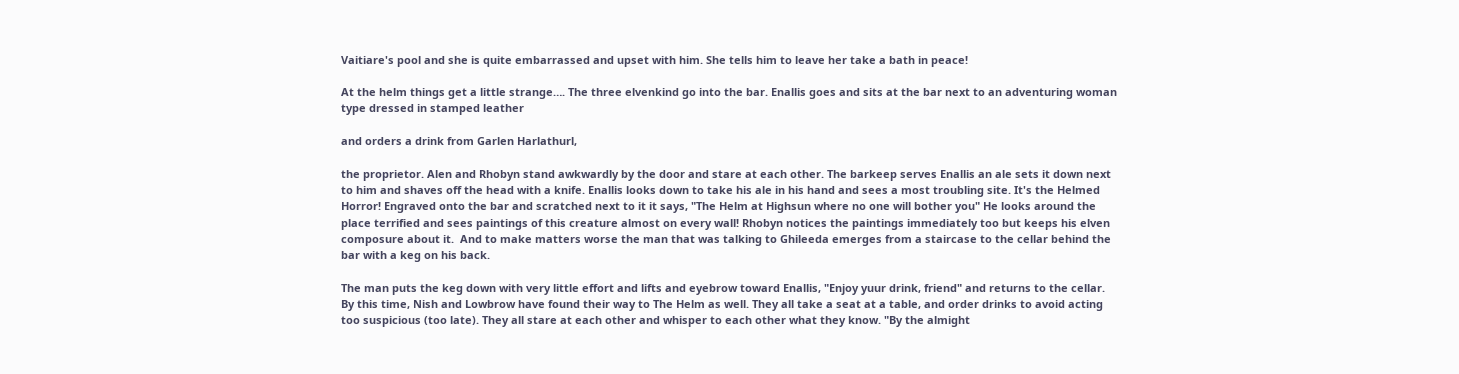Vaitiare's pool and she is quite embarrassed and upset with him. She tells him to leave her take a bath in peace!

At the helm things get a little strange…. The three elvenkind go into the bar. Enallis goes and sits at the bar next to an adventuring woman type dressed in stamped leather

and orders a drink from Garlen Harlathurl,

the proprietor. Alen and Rhobyn stand awkwardly by the door and stare at each other. The barkeep serves Enallis an ale sets it down next to him and shaves off the head with a knife. Enallis looks down to take his ale in his hand and sees a most troubling site. It's the Helmed Horror! Engraved onto the bar and scratched next to it it says, "The Helm at Highsun where no one will bother you" He looks around the place terrified and sees paintings of this creature almost on every wall! Rhobyn notices the paintings immediately too but keeps his elven composure about it.  And to make matters worse the man that was talking to Ghileeda emerges from a staircase to the cellar behind the bar with a keg on his back.

The man puts the keg down with very little effort and lifts and eyebrow toward Enallis, "Enjoy yuur drink, friend" and returns to the cellar. By this time, Nish and Lowbrow have found their way to The Helm as well. They all take a seat at a table, and order drinks to avoid acting too suspicious (too late). They all stare at each other and whisper to each other what they know. "By the almight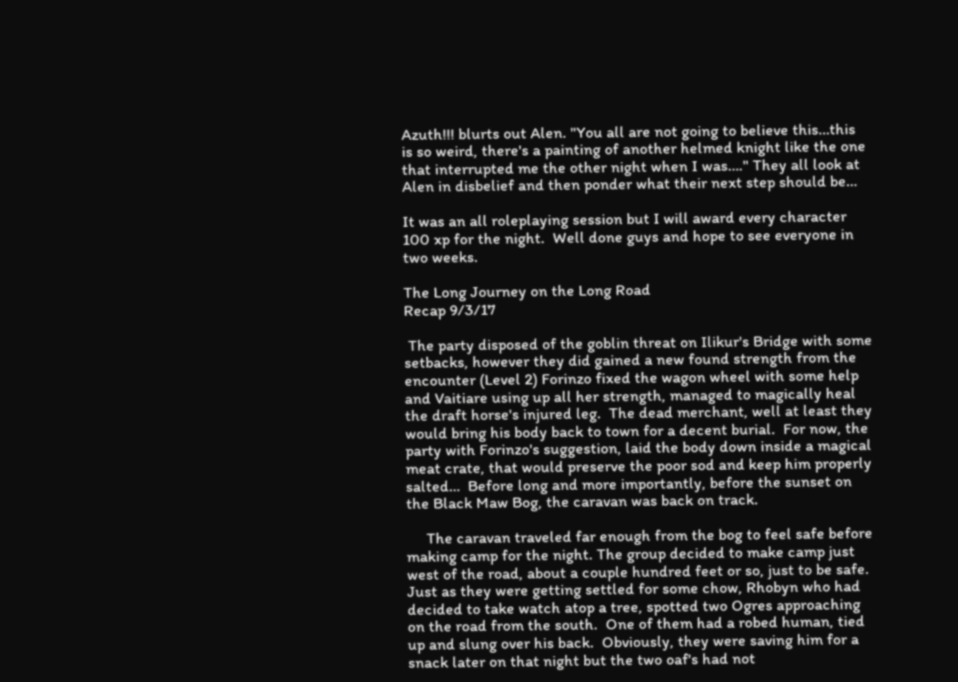Azuth!!! blurts out Alen. "You all are not going to believe this…this is so weird, there's a painting of another helmed knight like the one that interrupted me the other night when I was…." They all look at Alen in disbelief and then ponder what their next step should be…

It was an all roleplaying session but I will award every character 100 xp for the night.  Well done guys and hope to see everyone in two weeks.

The Long Journey on the Long Road
Recap 9/3/17

 The party disposed of the goblin threat on Ilikur's Bridge with some setbacks, however they did gained a new found strength from the encounter (Level 2) Forinzo fixed the wagon wheel with some help and Vaitiare using up all her strength, managed to magically heal the draft horse's injured leg.  The dead merchant, well at least they would bring his body back to town for a decent burial.  For now, the party with Forinzo's suggestion, laid the body down inside a magical meat crate, that would preserve the poor sod and keep him properly salted…  Before long and more importantly, before the sunset on the Black Maw Bog, the caravan was back on track.

     The caravan traveled far enough from the bog to feel safe before making camp for the night. The group decided to make camp just west of the road, about a couple hundred feet or so, just to be safe.  Just as they were getting settled for some chow, Rhobyn who had decided to take watch atop a tree, spotted two Ogres approaching on the road from the south.  One of them had a robed human, tied up and slung over his back.  Obviously, they were saving him for a snack later on that night but the two oaf's had not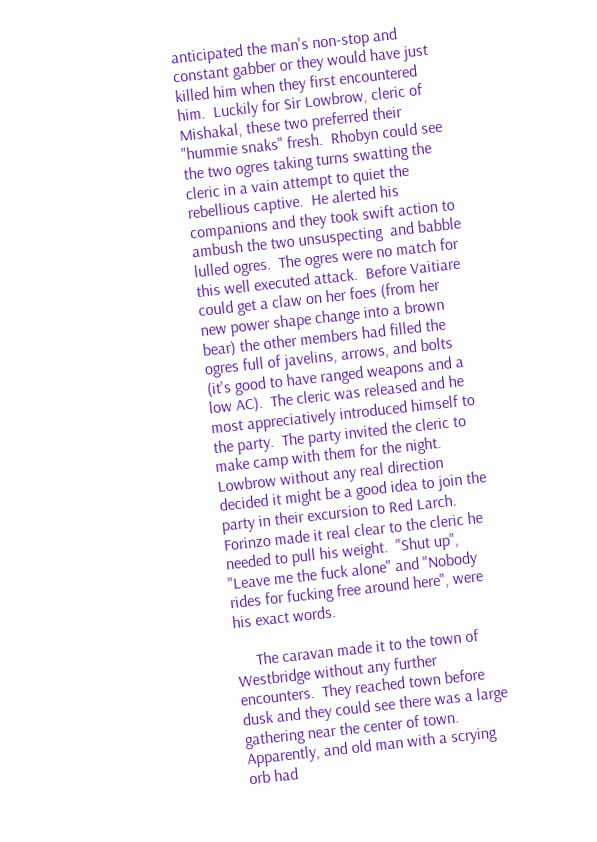anticipated the man's non-stop and constant gabber or they would have just killed him when they first encountered him.  Luckily for Sir Lowbrow, cleric of Mishakal, these two preferred their "hummie snaks" fresh.  Rhobyn could see the two ogres taking turns swatting the cleric in a vain attempt to quiet the rebellious captive.  He alerted his companions and they took swift action to ambush the two unsuspecting  and babble lulled ogres.  The ogres were no match for this well executed attack.  Before Vaitiare could get a claw on her foes (from her new power shape change into a brown bear) the other members had filled the ogres full of javelins, arrows, and bolts (it's good to have ranged weapons and a low AC).  The cleric was released and he most appreciatively introduced himself to the party.  The party invited the cleric to make camp with them for the night.  Lowbrow without any real direction decided it might be a good idea to join the party in their excursion to Red Larch.  Forinzo made it real clear to the cleric he needed to pull his weight.  "Shut up", "Leave me the fuck alone" and "Nobody rides for fucking free around here", were his exact words.

     The caravan made it to the town of Westbridge without any further encounters.  They reached town before dusk and they could see there was a large gathering near the center of town.  Apparently, and old man with a scrying orb had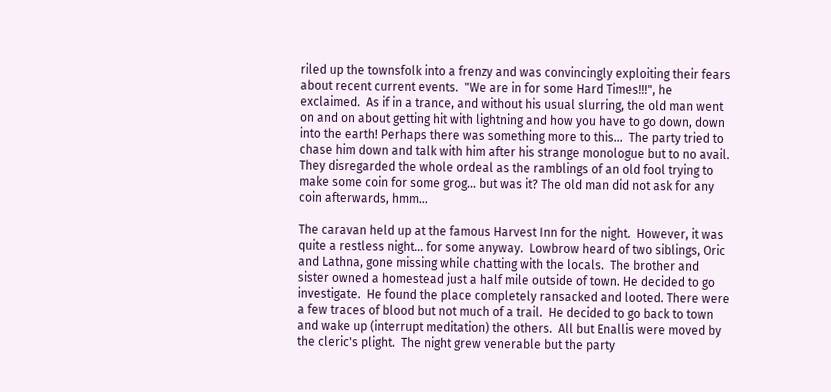riled up the townsfolk into a frenzy and was convincingly exploiting their fears about recent current events.  "We are in for some Hard Times!!!", he exclaimed.  As if in a trance, and without his usual slurring, the old man went on and on about getting hit with lightning and how you have to go down, down into the earth! Perhaps there was something more to this…  The party tried to chase him down and talk with him after his strange monologue but to no avail.  They disregarded the whole ordeal as the ramblings of an old fool trying to make some coin for some grog… but was it? The old man did not ask for any coin afterwards, hmm…

The caravan held up at the famous Harvest Inn for the night.  However, it was quite a restless night… for some anyway.  Lowbrow heard of two siblings, Oric and Lathna, gone missing while chatting with the locals.  The brother and sister owned a homestead just a half mile outside of town. He decided to go investigate.  He found the place completely ransacked and looted. There were a few traces of blood but not much of a trail.  He decided to go back to town and wake up (interrupt meditation) the others.  All but Enallis were moved by the cleric's plight.  The night grew venerable but the party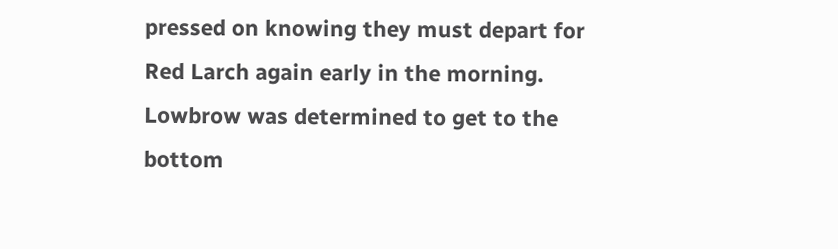pressed on knowing they must depart for Red Larch again early in the morning.  Lowbrow was determined to get to the bottom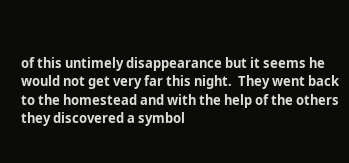of this untimely disappearance but it seems he would not get very far this night.  They went back to the homestead and with the help of the others they discovered a symbol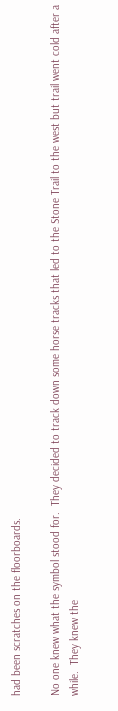had been scratches on the floorboards.

No one knew what the symbol stood for.  They decided to track down some horse tracks that led to the Stone Trail to the west but trail went cold after a while.  They knew the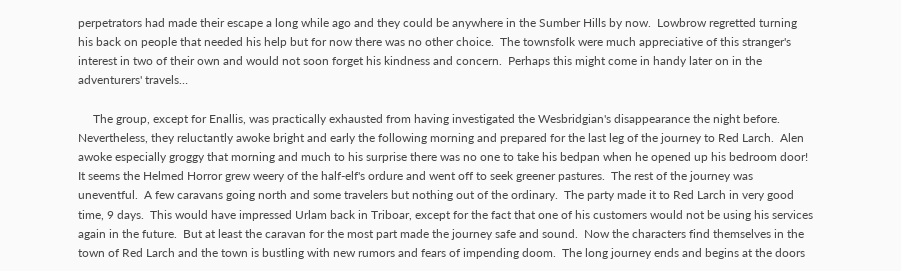perpetrators had made their escape a long while ago and they could be anywhere in the Sumber Hills by now.  Lowbrow regretted turning his back on people that needed his help but for now there was no other choice.  The townsfolk were much appreciative of this stranger's interest in two of their own and would not soon forget his kindness and concern.  Perhaps this might come in handy later on in the adventurers' travels…

     The group, except for Enallis, was practically exhausted from having investigated the Wesbridgian's disappearance the night before.  Nevertheless, they reluctantly awoke bright and early the following morning and prepared for the last leg of the journey to Red Larch.  Alen awoke especially groggy that morning and much to his surprise there was no one to take his bedpan when he opened up his bedroom door!  It seems the Helmed Horror grew weery of the half-elf's ordure and went off to seek greener pastures.  The rest of the journey was uneventful.  A few caravans going north and some travelers but nothing out of the ordinary.  The party made it to Red Larch in very good time, 9 days.  This would have impressed Urlam back in Triboar, except for the fact that one of his customers would not be using his services again in the future.  But at least the caravan for the most part made the journey safe and sound.  Now the characters find themselves in the town of Red Larch and the town is bustling with new rumors and fears of impending doom.  The long journey ends and begins at the doors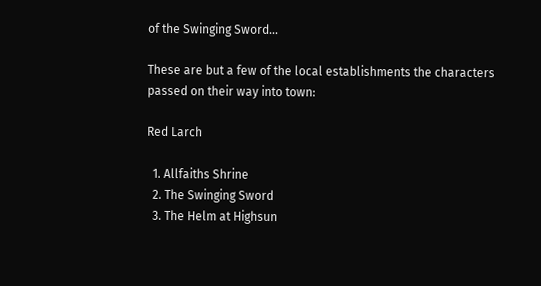of the Swinging Sword…

These are but a few of the local establishments the characters passed on their way into town:

Red Larch

  1. Allfaiths Shrine
  2. The Swinging Sword
  3. The Helm at Highsun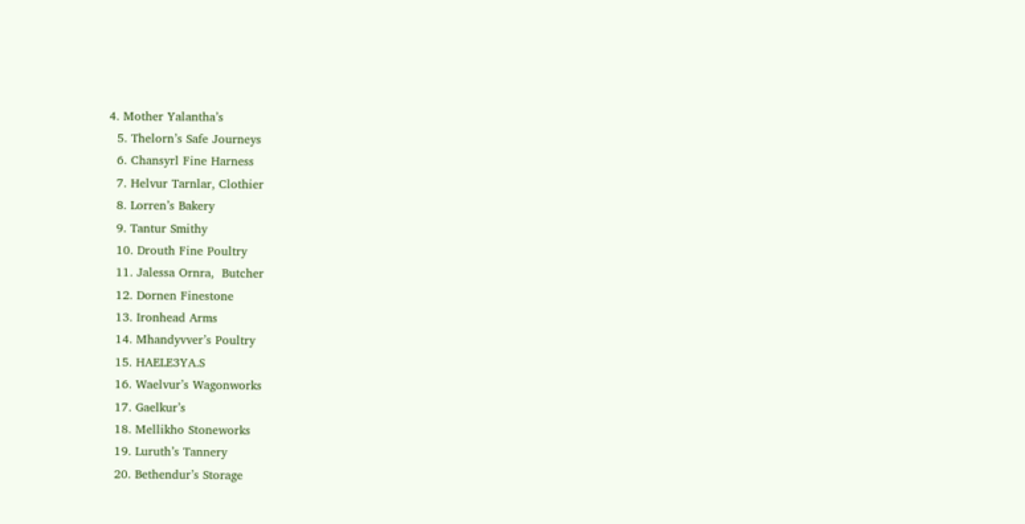4. Mother Yalantha’s
  5. Thelorn’s Safe Journeys
  6. Chansyrl Fine Harness
  7. Helvur Tarnlar, Clothier
  8. Lorren’s Bakery
  9. Tantur Smithy
  10. Drouth Fine Poultry
  11. Jalessa Ornra,  Butcher
  12. Dornen Finestone
  13. Ironhead Arms
  14. Mhandyvver’s Poultry
  15. HAELE3YA.S
  16. Waelvur’s Wagonworks
  17. Gaelkur’s
  18. Mellikho Stoneworks
  19. Luruth’s Tannery
  20. Bethendur’s Storage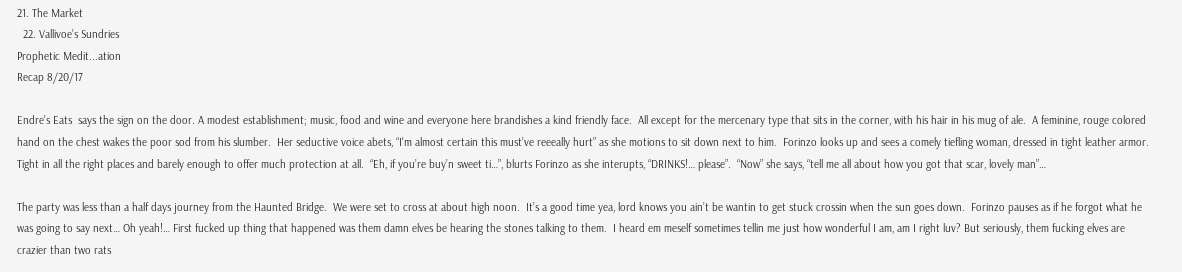21. The Market
  22. Vallivoe’s Sundries
Prophetic Medit...ation
Recap 8/20/17

Endre’s Eats  says the sign on the door. A modest establishment; music, food and wine and everyone here brandishes a kind friendly face.  All except for the mercenary type that sits in the corner, with his hair in his mug of ale.  A feminine, rouge colored hand on the chest wakes the poor sod from his slumber.  Her seductive voice abets, “I'm almost certain this must’ve reeeally hurt” as she motions to sit down next to him.  Forinzo looks up and sees a comely tiefling woman, dressed in tight leather armor.  Tight in all the right places and barely enough to offer much protection at all.  “Eh, if you’re buy’n sweet ti…”, blurts Forinzo as she interupts, “DRINKS!… please”.  “Now” she says, “tell me all about how you got that scar, lovely man”…

The party was less than a half days journey from the Haunted Bridge.  We were set to cross at about high noon.  It’s a good time yea, lord knows you ain’t be wantin to get stuck crossin when the sun goes down.  Forinzo pauses as if he forgot what he was going to say next… Oh yeah!… First fucked up thing that happened was them damn elves be hearing the stones talking to them.  I heard em meself sometimes tellin me just how wonderful I am, am I right luv? But seriously, them fucking elves are crazier than two rats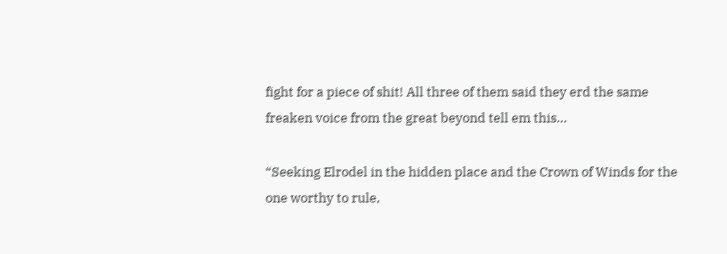fight for a piece of shit! All three of them said they erd the same freaken voice from the great beyond tell em this…

“Seeking Elrodel in the hidden place and the Crown of Winds for the one worthy to rule,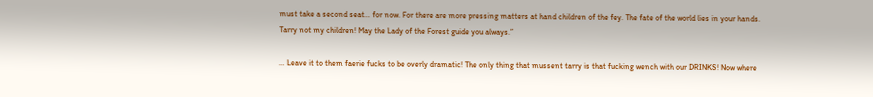must take a second seat… for now. For there are more pressing matters at hand children of the fey. The fate of the world lies in your hands. Tarry not my children! May the Lady of the Forest guide you always.”

… Leave it to them faerie fucks to be overly dramatic! The only thing that mussent tarry is that fucking wench with our DRINKS! Now where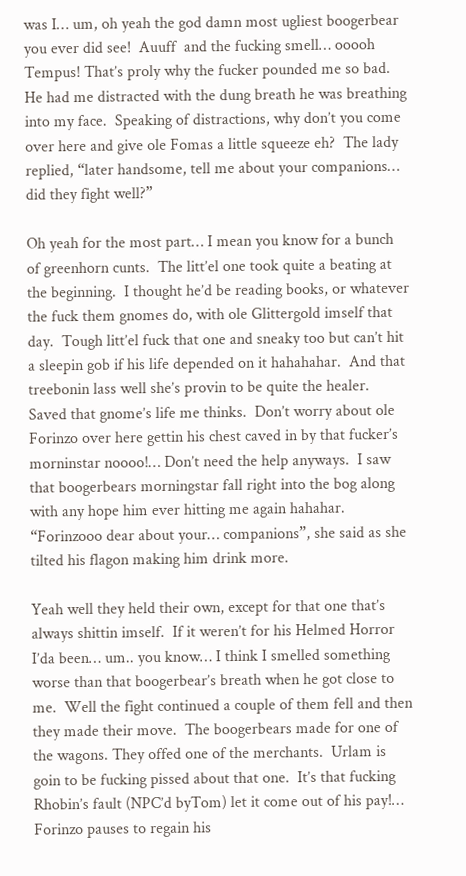was I… um, oh yeah the god damn most ugliest boogerbear you ever did see!  Auuff  and the fucking smell… ooooh Tempus! That’s proly why the fucker pounded me so bad.  He had me distracted with the dung breath he was breathing into my face.  Speaking of distractions, why don’t you come over here and give ole Fomas a little squeeze eh?  The lady replied, “later handsome, tell me about your companions… did they fight well?”

Oh yeah for the most part… I mean you know for a bunch of greenhorn cunts.  The litt’el one took quite a beating at the beginning.  I thought he’d be reading books, or whatever the fuck them gnomes do, with ole Glittergold imself that day.  Tough litt’el fuck that one and sneaky too but can’t hit a sleepin gob if his life depended on it hahahahar.  And that treebonin lass well she’s provin to be quite the healer.  Saved that gnome’s life me thinks.  Don’t worry about ole Forinzo over here gettin his chest caved in by that fucker’s morninstar noooo!… Don’t need the help anyways.  I saw that boogerbears morningstar fall right into the bog along with any hope him ever hitting me again hahahar.  “Forinzooo dear about your… companions”, she said as she tilted his flagon making him drink more.

Yeah well they held their own, except for that one that’s always shittin imself.  If it weren’t for his Helmed Horror I’da been… um.. you know… I think I smelled something worse than that boogerbear’s breath when he got close to me.  Well the fight continued a couple of them fell and then they made their move.  The boogerbears made for one of the wagons. They offed one of the merchants.  Urlam is goin to be fucking pissed about that one.  It’s that fucking Rhobin’s fault (NPC’d byTom) let it come out of his pay!… Forinzo pauses to regain his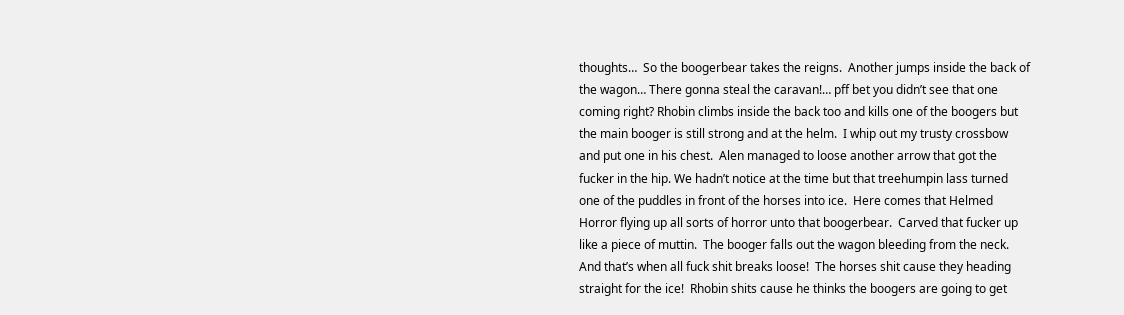thoughts…  So the boogerbear takes the reigns.  Another jumps inside the back of the wagon… There gonna steal the caravan!… pff bet you didn’t see that one coming right? Rhobin climbs inside the back too and kills one of the boogers but the main booger is still strong and at the helm.  I whip out my trusty crossbow and put one in his chest.  Alen managed to loose another arrow that got the fucker in the hip. We hadn’t notice at the time but that treehumpin lass turned one of the puddles in front of the horses into ice.  Here comes that Helmed Horror flying up all sorts of horror unto that boogerbear.  Carved that fucker up like a piece of muttin.  The booger falls out the wagon bleeding from the neck. And that’s when all fuck shit breaks loose!  The horses shit cause they heading straight for the ice!  Rhobin shits cause he thinks the boogers are going to get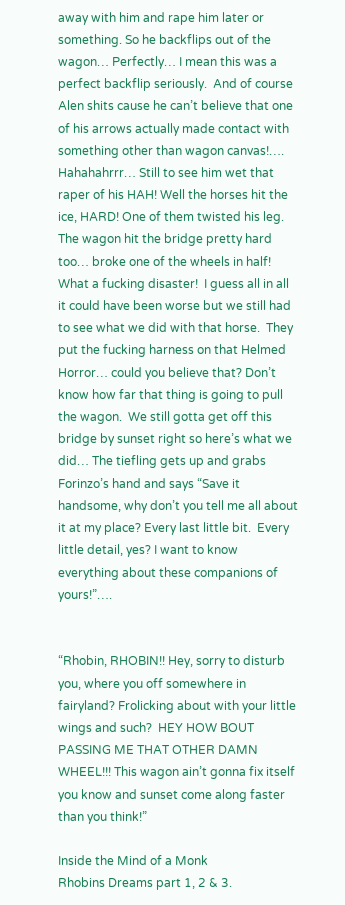away with him and rape him later or something. So he backflips out of the wagon… Perfectly… I mean this was a perfect backflip seriously.  And of course Alen shits cause he can’t believe that one of his arrows actually made contact with something other than wagon canvas!…. Hahahahrrr… Still to see him wet that raper of his HAH! Well the horses hit the ice, HARD! One of them twisted his leg.  The wagon hit the bridge pretty hard too… broke one of the wheels in half!  What a fucking disaster!  I guess all in all it could have been worse but we still had to see what we did with that horse.  They put the fucking harness on that Helmed Horror… could you believe that? Don’t know how far that thing is going to pull the wagon.  We still gotta get off this bridge by sunset right so here’s what we did… The tiefling gets up and grabs Forinzo’s hand and says “Save it handsome, why don’t you tell me all about it at my place? Every last little bit.  Every little detail, yes? I want to know everything about these companions of yours!”….


“Rhobin, RHOBIN!! Hey, sorry to disturb you, where you off somewhere in fairyland? Frolicking about with your little wings and such?  HEY HOW BOUT PASSING ME THAT OTHER DAMN WHEEL!!! This wagon ain’t gonna fix itself you know and sunset come along faster than you think!”

Inside the Mind of a Monk
Rhobins Dreams part 1, 2 & 3.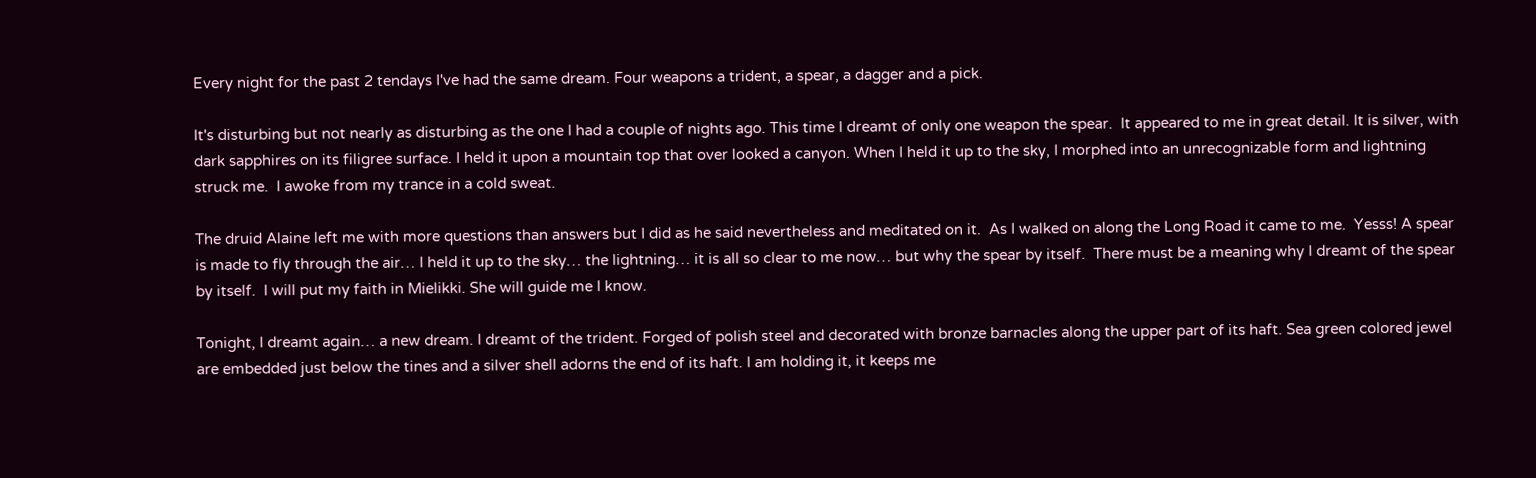Every night for the past 2 tendays I've had the same dream. Four weapons a trident, a spear, a dagger and a pick.

It's disturbing but not nearly as disturbing as the one I had a couple of nights ago. This time I dreamt of only one weapon the spear.  It appeared to me in great detail. It is silver, with dark sapphires on its filigree surface. I held it upon a mountain top that over looked a canyon. When I held it up to the sky, I morphed into an unrecognizable form and lightning struck me.  I awoke from my trance in a cold sweat.

The druid Alaine left me with more questions than answers but I did as he said nevertheless and meditated on it.  As I walked on along the Long Road it came to me.  Yesss! A spear is made to fly through the air… I held it up to the sky… the lightning… it is all so clear to me now… but why the spear by itself.  There must be a meaning why I dreamt of the spear by itself.  I will put my faith in Mielikki. She will guide me I know.

Tonight, I dreamt again… a new dream. I dreamt of the trident. Forged of polish steel and decorated with bronze barnacles along the upper part of its haft. Sea green colored jewel are embedded just below the tines and a silver shell adorns the end of its haft. I am holding it, it keeps me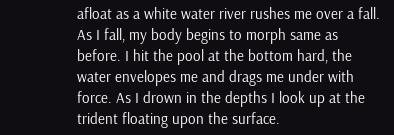afloat as a white water river rushes me over a fall. As I fall, my body begins to morph same as before. I hit the pool at the bottom hard, the water envelopes me and drags me under with force. As I drown in the depths I look up at the trident floating upon the surface.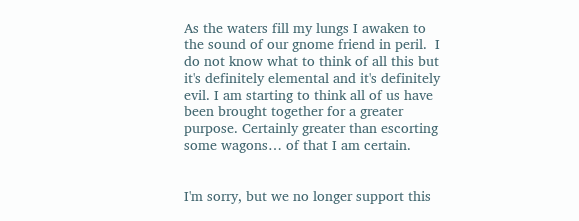As the waters fill my lungs I awaken to the sound of our gnome friend in peril.  I do not know what to think of all this but it's definitely elemental and it's definitely evil. I am starting to think all of us have been brought together for a greater purpose. Certainly greater than escorting some wagons… of that I am certain.


I'm sorry, but we no longer support this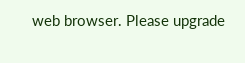web browser. Please upgrade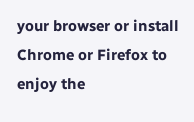your browser or install Chrome or Firefox to enjoy the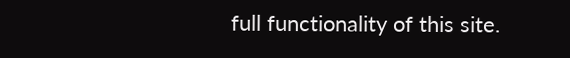full functionality of this site.